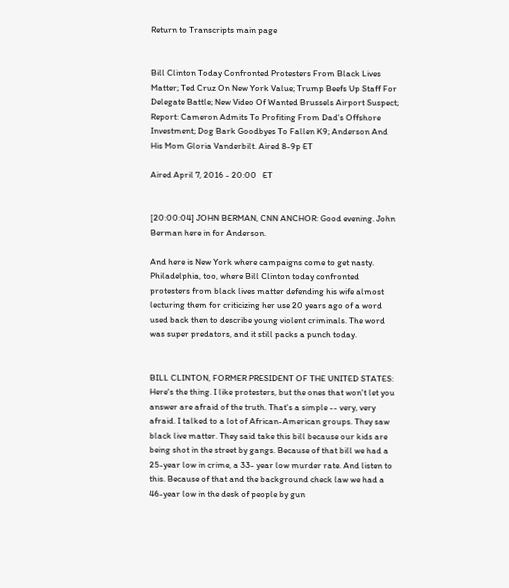Return to Transcripts main page


Bill Clinton Today Confronted Protesters From Black Lives Matter; Ted Cruz On New York Value; Trump Beefs Up Staff For Delegate Battle; New Video Of Wanted Brussels Airport Suspect; Report: Cameron Admits To Profiting From Dad's Offshore Investment; Dog Bark Goodbyes To Fallen K9; Anderson And His Mom Gloria Vanderbilt. Aired 8-9p ET

Aired April 7, 2016 - 20:00   ET


[20:00:04] JOHN BERMAN, CNN ANCHOR: Good evening. John Berman here in for Anderson.

And here is New York where campaigns come to get nasty. Philadelphia, too, where Bill Clinton today confronted protesters from black lives matter defending his wife almost lecturing them for criticizing her use 20 years ago of a word used back then to describe young violent criminals. The word was super predators, and it still packs a punch today.


BILL CLINTON, FORMER PRESIDENT OF THE UNITED STATES: Here's the thing. I like protesters, but the ones that won't let you answer are afraid of the truth. That's a simple -- very, very afraid. I talked to a lot of African-American groups. They saw black live matter. They said take this bill because our kids are being shot in the street by gangs. Because of that bill we had a 25-year low in crime, a 33- year low murder rate. And listen to this. Because of that and the background check law we had a 46-year low in the desk of people by gun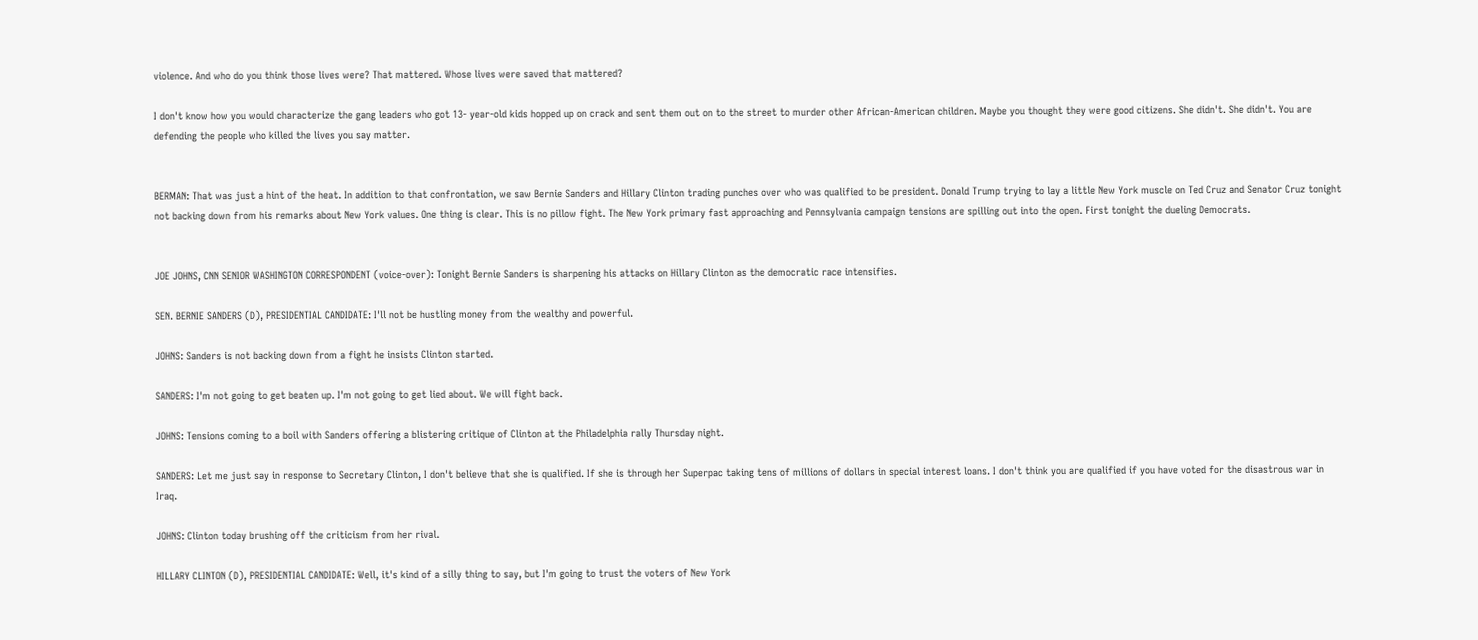violence. And who do you think those lives were? That mattered. Whose lives were saved that mattered?

I don't know how you would characterize the gang leaders who got 13- year-old kids hopped up on crack and sent them out on to the street to murder other African-American children. Maybe you thought they were good citizens. She didn't. She didn't. You are defending the people who killed the lives you say matter.


BERMAN: That was just a hint of the heat. In addition to that confrontation, we saw Bernie Sanders and Hillary Clinton trading punches over who was qualified to be president. Donald Trump trying to lay a little New York muscle on Ted Cruz and Senator Cruz tonight not backing down from his remarks about New York values. One thing is clear. This is no pillow fight. The New York primary fast approaching and Pennsylvania campaign tensions are spilling out into the open. First tonight the dueling Democrats.


JOE JOHNS, CNN SENIOR WASHINGTON CORRESPONDENT (voice-over): Tonight Bernie Sanders is sharpening his attacks on Hillary Clinton as the democratic race intensifies.

SEN. BERNIE SANDERS (D), PRESIDENTIAL CANDIDATE: I'll not be hustling money from the wealthy and powerful.

JOHNS: Sanders is not backing down from a fight he insists Clinton started.

SANDERS: I'm not going to get beaten up. I'm not going to get lied about. We will fight back.

JOHNS: Tensions coming to a boil with Sanders offering a blistering critique of Clinton at the Philadelphia rally Thursday night.

SANDERS: Let me just say in response to Secretary Clinton, I don't believe that she is qualified. If she is through her Superpac taking tens of millions of dollars in special interest loans. I don't think you are qualified if you have voted for the disastrous war in Iraq.

JOHNS: Clinton today brushing off the criticism from her rival.

HILLARY CLINTON (D), PRESIDENTIAL CANDIDATE: Well, it's kind of a silly thing to say, but I'm going to trust the voters of New York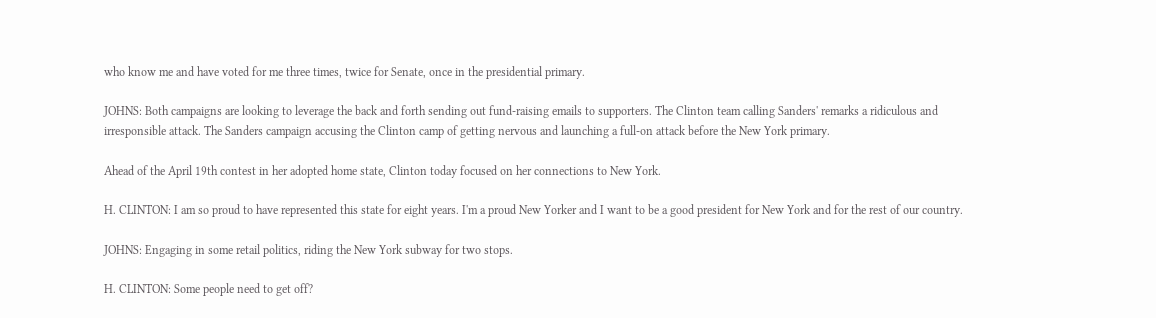who know me and have voted for me three times, twice for Senate, once in the presidential primary.

JOHNS: Both campaigns are looking to leverage the back and forth sending out fund-raising emails to supporters. The Clinton team calling Sanders' remarks a ridiculous and irresponsible attack. The Sanders campaign accusing the Clinton camp of getting nervous and launching a full-on attack before the New York primary.

Ahead of the April 19th contest in her adopted home state, Clinton today focused on her connections to New York.

H. CLINTON: I am so proud to have represented this state for eight years. I'm a proud New Yorker and I want to be a good president for New York and for the rest of our country.

JOHNS: Engaging in some retail politics, riding the New York subway for two stops.

H. CLINTON: Some people need to get off?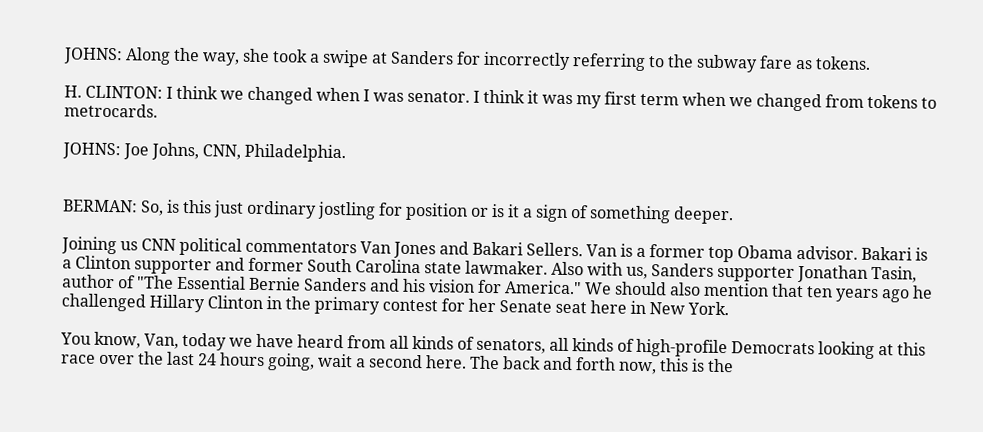JOHNS: Along the way, she took a swipe at Sanders for incorrectly referring to the subway fare as tokens.

H. CLINTON: I think we changed when I was senator. I think it was my first term when we changed from tokens to metrocards.

JOHNS: Joe Johns, CNN, Philadelphia.


BERMAN: So, is this just ordinary jostling for position or is it a sign of something deeper.

Joining us CNN political commentators Van Jones and Bakari Sellers. Van is a former top Obama advisor. Bakari is a Clinton supporter and former South Carolina state lawmaker. Also with us, Sanders supporter Jonathan Tasin, author of "The Essential Bernie Sanders and his vision for America." We should also mention that ten years ago he challenged Hillary Clinton in the primary contest for her Senate seat here in New York.

You know, Van, today we have heard from all kinds of senators, all kinds of high-profile Democrats looking at this race over the last 24 hours going, wait a second here. The back and forth now, this is the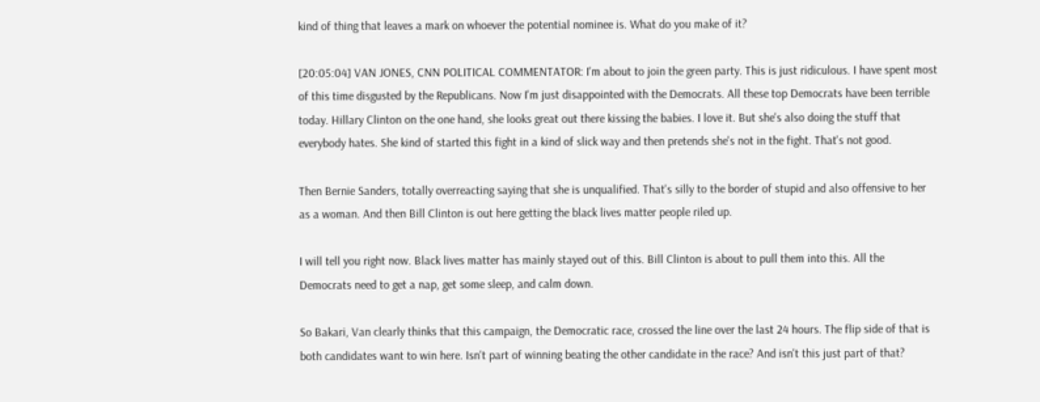kind of thing that leaves a mark on whoever the potential nominee is. What do you make of it?

[20:05:04] VAN JONES, CNN POLITICAL COMMENTATOR: I'm about to join the green party. This is just ridiculous. I have spent most of this time disgusted by the Republicans. Now I'm just disappointed with the Democrats. All these top Democrats have been terrible today. Hillary Clinton on the one hand, she looks great out there kissing the babies. I love it. But she's also doing the stuff that everybody hates. She kind of started this fight in a kind of slick way and then pretends she's not in the fight. That's not good.

Then Bernie Sanders, totally overreacting saying that she is unqualified. That's silly to the border of stupid and also offensive to her as a woman. And then Bill Clinton is out here getting the black lives matter people riled up.

I will tell you right now. Black lives matter has mainly stayed out of this. Bill Clinton is about to pull them into this. All the Democrats need to get a nap, get some sleep, and calm down.

So Bakari, Van clearly thinks that this campaign, the Democratic race, crossed the line over the last 24 hours. The flip side of that is both candidates want to win here. Isn't part of winning beating the other candidate in the race? And isn't this just part of that?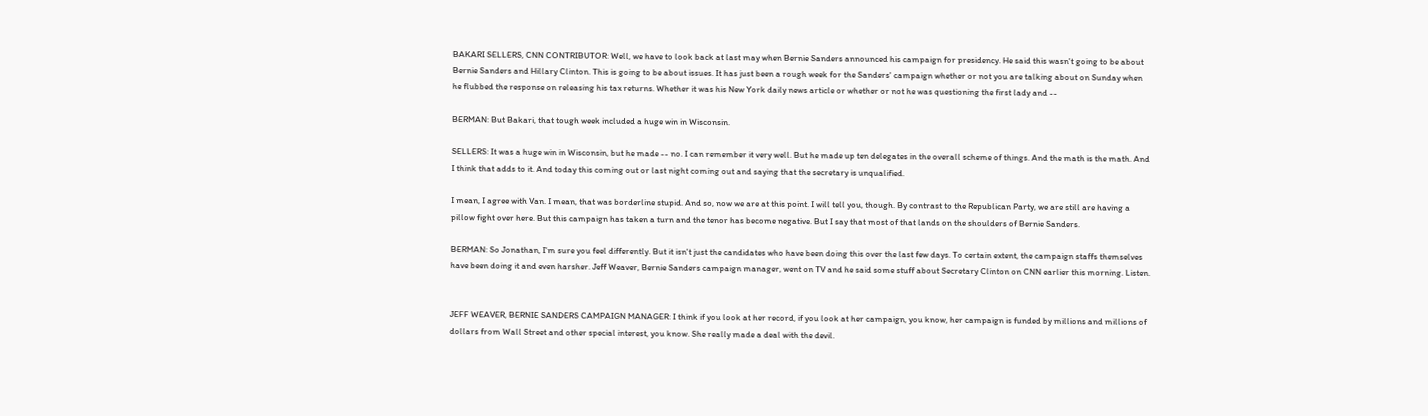BAKARI SELLERS, CNN CONTRIBUTOR: Well, we have to look back at last may when Bernie Sanders announced his campaign for presidency. He said this wasn't going to be about Bernie Sanders and Hillary Clinton. This is going to be about issues. It has just been a rough week for the Sanders' campaign whether or not you are talking about on Sunday when he flubbed the response on releasing his tax returns. Whether it was his New York daily news article or whether or not he was questioning the first lady and --

BERMAN: But Bakari, that tough week included a huge win in Wisconsin.

SELLERS: It was a huge win in Wisconsin, but he made -- no. I can remember it very well. But he made up ten delegates in the overall scheme of things. And the math is the math. And I think that adds to it. And today this coming out or last night coming out and saying that the secretary is unqualified.

I mean, I agree with Van. I mean, that was borderline stupid. And so, now we are at this point. I will tell you, though. By contrast to the Republican Party, we are still are having a pillow fight over here. But this campaign has taken a turn and the tenor has become negative. But I say that most of that lands on the shoulders of Bernie Sanders.

BERMAN: So Jonathan, I'm sure you feel differently. But it isn't just the candidates who have been doing this over the last few days. To certain extent, the campaign staffs themselves have been doing it and even harsher. Jeff Weaver, Bernie Sanders campaign manager, went on TV and he said some stuff about Secretary Clinton on CNN earlier this morning. Listen.


JEFF WEAVER, BERNIE SANDERS CAMPAIGN MANAGER: I think if you look at her record, if you look at her campaign, you know, her campaign is funded by millions and millions of dollars from Wall Street and other special interest, you know. She really made a deal with the devil.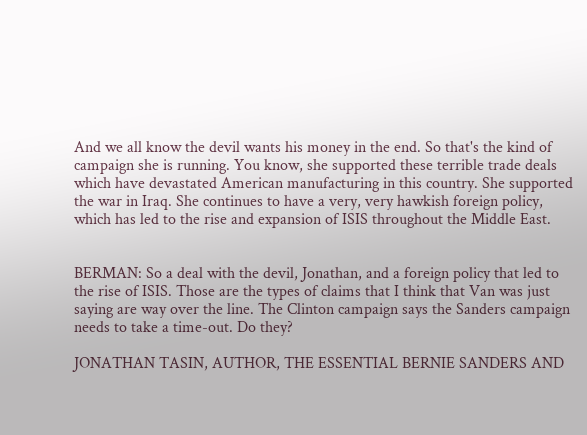And we all know the devil wants his money in the end. So that's the kind of campaign she is running. You know, she supported these terrible trade deals which have devastated American manufacturing in this country. She supported the war in Iraq. She continues to have a very, very hawkish foreign policy, which has led to the rise and expansion of ISIS throughout the Middle East.


BERMAN: So a deal with the devil, Jonathan, and a foreign policy that led to the rise of ISIS. Those are the types of claims that I think that Van was just saying are way over the line. The Clinton campaign says the Sanders campaign needs to take a time-out. Do they?

JONATHAN TASIN, AUTHOR, THE ESSENTIAL BERNIE SANDERS AND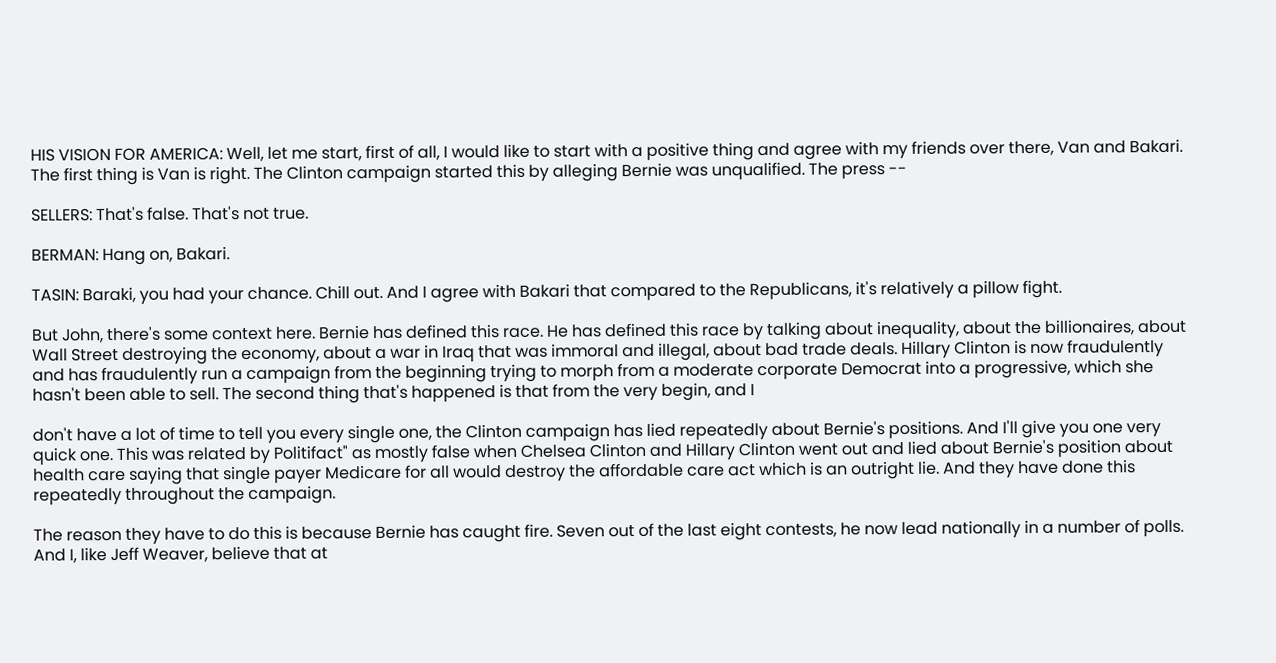HIS VISION FOR AMERICA: Well, let me start, first of all, I would like to start with a positive thing and agree with my friends over there, Van and Bakari. The first thing is Van is right. The Clinton campaign started this by alleging Bernie was unqualified. The press --

SELLERS: That's false. That's not true.

BERMAN: Hang on, Bakari.

TASIN: Baraki, you had your chance. Chill out. And I agree with Bakari that compared to the Republicans, it's relatively a pillow fight.

But John, there's some context here. Bernie has defined this race. He has defined this race by talking about inequality, about the billionaires, about Wall Street destroying the economy, about a war in Iraq that was immoral and illegal, about bad trade deals. Hillary Clinton is now fraudulently and has fraudulently run a campaign from the beginning trying to morph from a moderate corporate Democrat into a progressive, which she hasn't been able to sell. The second thing that's happened is that from the very begin, and I

don't have a lot of time to tell you every single one, the Clinton campaign has lied repeatedly about Bernie's positions. And I'll give you one very quick one. This was related by Politifact" as mostly false when Chelsea Clinton and Hillary Clinton went out and lied about Bernie's position about health care saying that single payer Medicare for all would destroy the affordable care act which is an outright lie. And they have done this repeatedly throughout the campaign.

The reason they have to do this is because Bernie has caught fire. Seven out of the last eight contests, he now lead nationally in a number of polls. And I, like Jeff Weaver, believe that at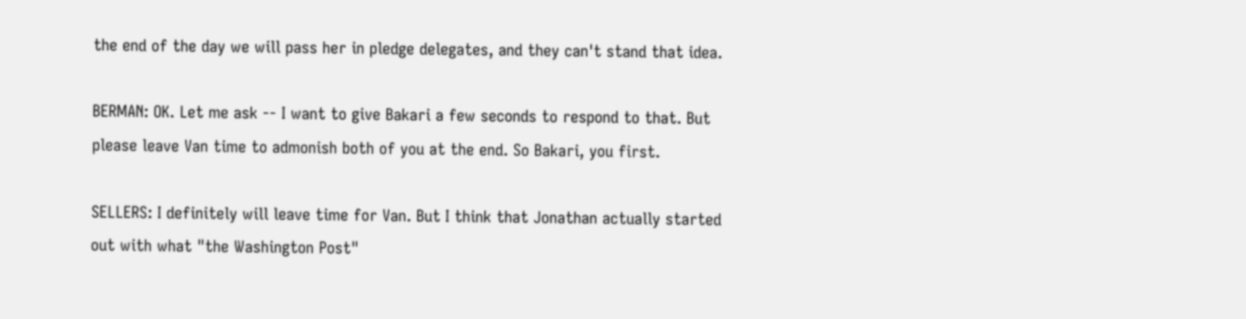the end of the day we will pass her in pledge delegates, and they can't stand that idea.

BERMAN: OK. Let me ask -- I want to give Bakari a few seconds to respond to that. But please leave Van time to admonish both of you at the end. So Bakari, you first.

SELLERS: I definitely will leave time for Van. But I think that Jonathan actually started out with what "the Washington Post"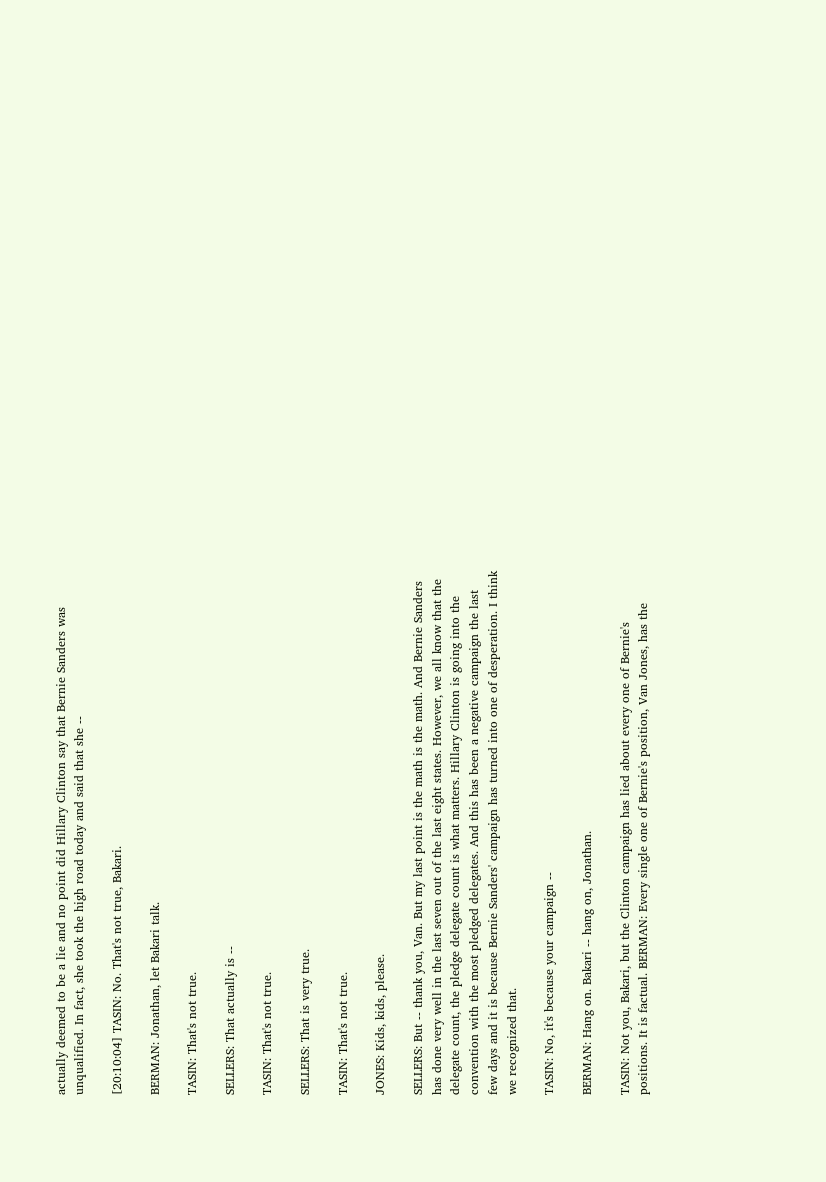actually deemed to be a lie and no point did Hillary Clinton say that Bernie Sanders was unqualified. In fact, she took the high road today and said that she --

[20:10:04] TASIN: No. That's not true, Bakari.

BERMAN: Jonathan, let Bakari talk.

TASIN: That's not true.

SELLERS: That actually is --

TASIN: That's not true.

SELLERS: That is very true.

TASIN: That's not true.

JONES: Kids, kids, please.

SELLERS: But -- thank you, Van. But my last point is the math is the math. And Bernie Sanders has done very well in the last seven out of the last eight states. However, we all know that the delegate count, the pledge delegate count is what matters. Hillary Clinton is going into the convention with the most pledged delegates. And this has been a negative campaign the last few days and it is because Bernie Sanders' campaign has turned into one of desperation. I think we recognized that.

TASIN: No, it's because your campaign --

BERMAN: Hang on. Bakari -- hang on, Jonathan.

TASIN: Not you, Bakari, but the Clinton campaign has lied about every one of Bernie's positions. It is factual. BERMAN: Every single one of Bernie's position, Van Jones, has the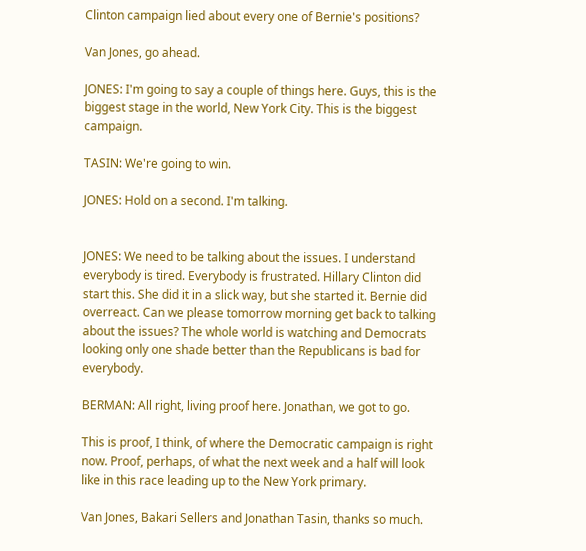Clinton campaign lied about every one of Bernie's positions?

Van Jones, go ahead.

JONES: I'm going to say a couple of things here. Guys, this is the biggest stage in the world, New York City. This is the biggest campaign.

TASIN: We're going to win.

JONES: Hold on a second. I'm talking.


JONES: We need to be talking about the issues. I understand everybody is tired. Everybody is frustrated. Hillary Clinton did start this. She did it in a slick way, but she started it. Bernie did overreact. Can we please tomorrow morning get back to talking about the issues? The whole world is watching and Democrats looking only one shade better than the Republicans is bad for everybody.

BERMAN: All right, living proof here. Jonathan, we got to go.

This is proof, I think, of where the Democratic campaign is right now. Proof, perhaps, of what the next week and a half will look like in this race leading up to the New York primary.

Van Jones, Bakari Sellers and Jonathan Tasin, thanks so much.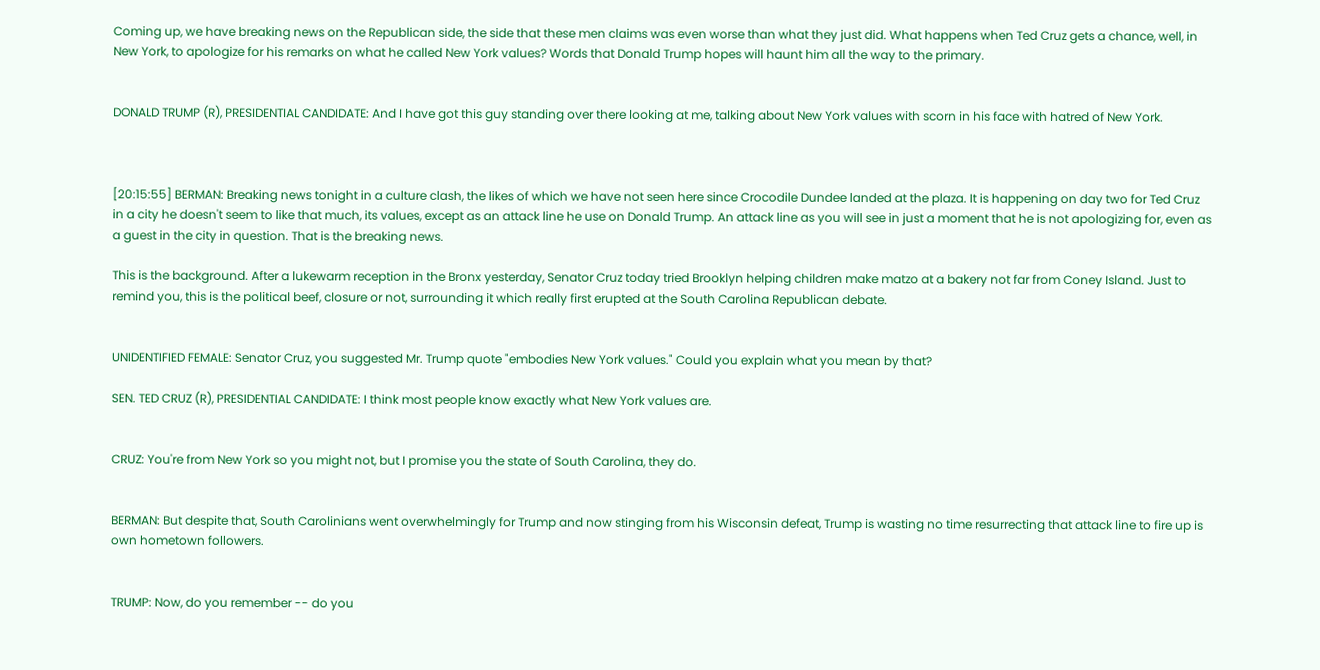Coming up, we have breaking news on the Republican side, the side that these men claims was even worse than what they just did. What happens when Ted Cruz gets a chance, well, in New York, to apologize for his remarks on what he called New York values? Words that Donald Trump hopes will haunt him all the way to the primary.


DONALD TRUMP (R), PRESIDENTIAL CANDIDATE: And I have got this guy standing over there looking at me, talking about New York values with scorn in his face with hatred of New York.



[20:15:55] BERMAN: Breaking news tonight in a culture clash, the likes of which we have not seen here since Crocodile Dundee landed at the plaza. It is happening on day two for Ted Cruz in a city he doesn't seem to like that much, its values, except as an attack line he use on Donald Trump. An attack line as you will see in just a moment that he is not apologizing for, even as a guest in the city in question. That is the breaking news.

This is the background. After a lukewarm reception in the Bronx yesterday, Senator Cruz today tried Brooklyn helping children make matzo at a bakery not far from Coney Island. Just to remind you, this is the political beef, closure or not, surrounding it which really first erupted at the South Carolina Republican debate.


UNIDENTIFIED FEMALE: Senator Cruz, you suggested Mr. Trump quote "embodies New York values." Could you explain what you mean by that?

SEN. TED CRUZ (R), PRESIDENTIAL CANDIDATE: I think most people know exactly what New York values are.


CRUZ: You're from New York so you might not, but I promise you the state of South Carolina, they do.


BERMAN: But despite that, South Carolinians went overwhelmingly for Trump and now stinging from his Wisconsin defeat, Trump is wasting no time resurrecting that attack line to fire up is own hometown followers.


TRUMP: Now, do you remember -- do you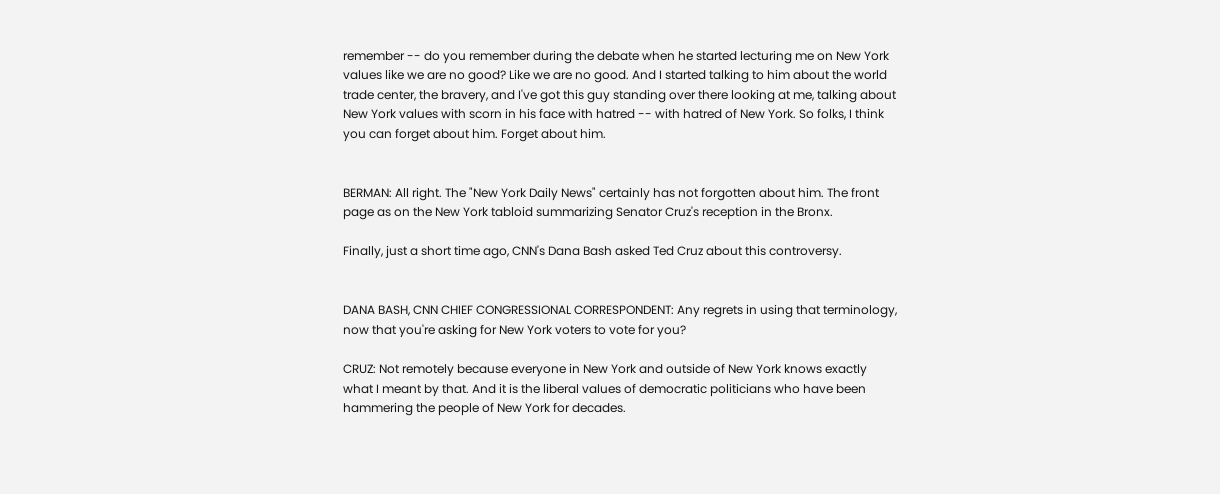remember -- do you remember during the debate when he started lecturing me on New York values like we are no good? Like we are no good. And I started talking to him about the world trade center, the bravery, and I've got this guy standing over there looking at me, talking about New York values with scorn in his face with hatred -- with hatred of New York. So folks, I think you can forget about him. Forget about him.


BERMAN: All right. The "New York Daily News" certainly has not forgotten about him. The front page as on the New York tabloid summarizing Senator Cruz's reception in the Bronx.

Finally, just a short time ago, CNN's Dana Bash asked Ted Cruz about this controversy.


DANA BASH, CNN CHIEF CONGRESSIONAL CORRESPONDENT: Any regrets in using that terminology, now that you're asking for New York voters to vote for you?

CRUZ: Not remotely because everyone in New York and outside of New York knows exactly what I meant by that. And it is the liberal values of democratic politicians who have been hammering the people of New York for decades.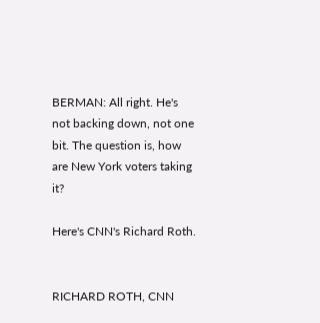BERMAN: All right. He's not backing down, not one bit. The question is, how are New York voters taking it?

Here's CNN's Richard Roth.


RICHARD ROTH, CNN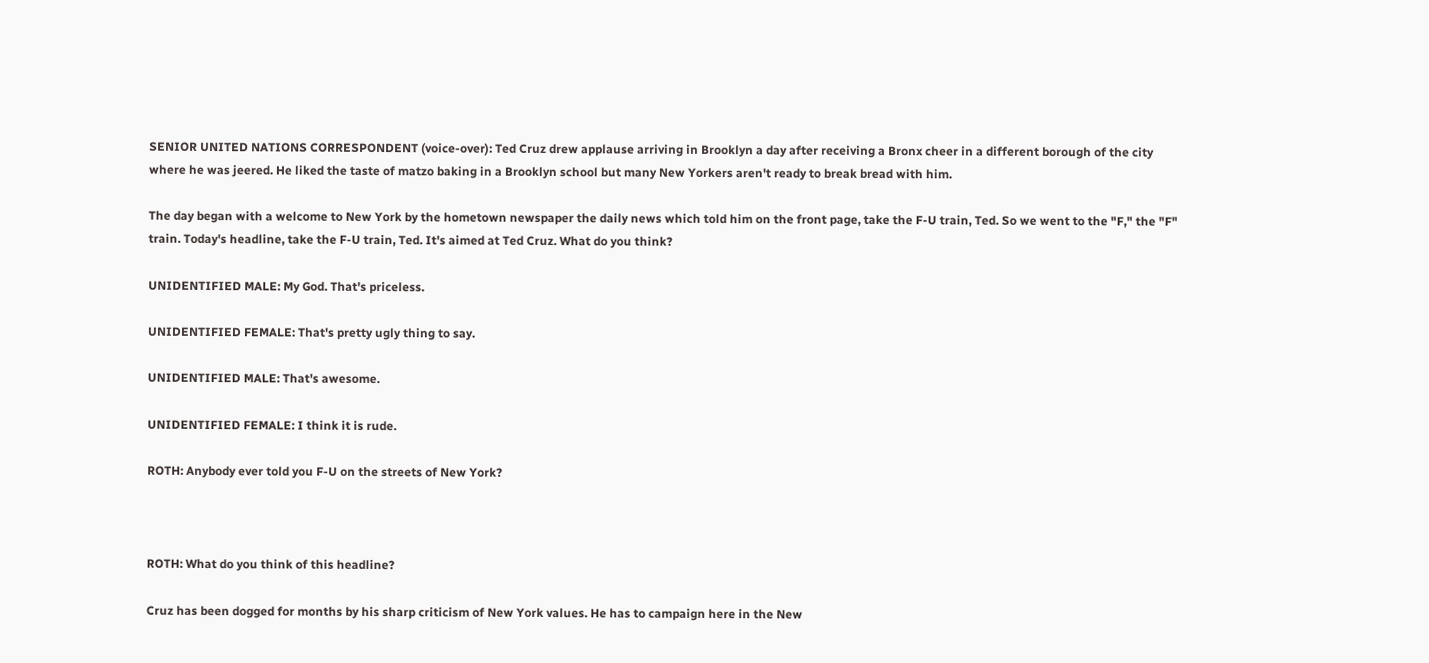SENIOR UNITED NATIONS CORRESPONDENT (voice-over): Ted Cruz drew applause arriving in Brooklyn a day after receiving a Bronx cheer in a different borough of the city where he was jeered. He liked the taste of matzo baking in a Brooklyn school but many New Yorkers aren't ready to break bread with him.

The day began with a welcome to New York by the hometown newspaper the daily news which told him on the front page, take the F-U train, Ted. So we went to the "F," the "F" train. Today's headline, take the F-U train, Ted. It's aimed at Ted Cruz. What do you think?

UNIDENTIFIED MALE: My God. That's priceless.

UNIDENTIFIED FEMALE: That's pretty ugly thing to say.

UNIDENTIFIED MALE: That's awesome.

UNIDENTIFIED FEMALE: I think it is rude.

ROTH: Anybody ever told you F-U on the streets of New York?



ROTH: What do you think of this headline?

Cruz has been dogged for months by his sharp criticism of New York values. He has to campaign here in the New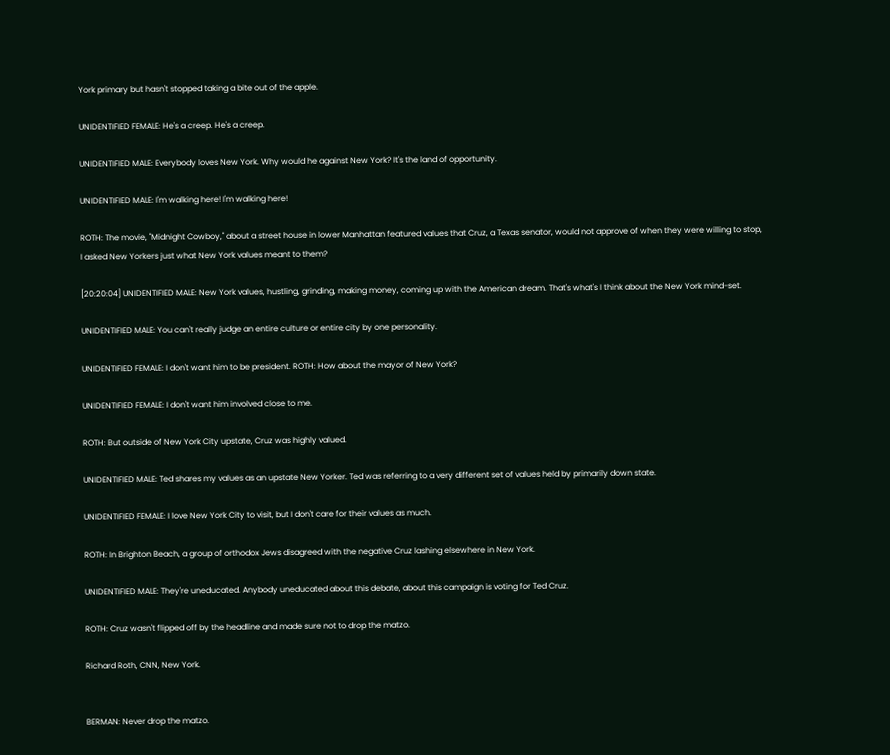York primary but hasn't stopped taking a bite out of the apple.

UNIDENTIFIED FEMALE: He's a creep. He's a creep.

UNIDENTIFIED MALE: Everybody loves New York. Why would he against New York? It's the land of opportunity.

UNIDENTIFIED MALE: I'm walking here! I'm walking here!

ROTH: The movie, "Midnight Cowboy," about a street house in lower Manhattan featured values that Cruz, a Texas senator, would not approve of when they were willing to stop, I asked New Yorkers just what New York values meant to them?

[20:20:04] UNIDENTIFIED MALE: New York values, hustling, grinding, making money, coming up with the American dream. That's what's I think about the New York mind-set.

UNIDENTIFIED MALE: You can't really judge an entire culture or entire city by one personality.

UNIDENTIFIED FEMALE: I don't want him to be president. ROTH: How about the mayor of New York?

UNIDENTIFIED FEMALE: I don't want him involved close to me.

ROTH: But outside of New York City upstate, Cruz was highly valued.

UNIDENTIFIED MALE: Ted shares my values as an upstate New Yorker. Ted was referring to a very different set of values held by primarily down state.

UNIDENTIFIED FEMALE: I love New York City to visit, but I don't care for their values as much.

ROTH: In Brighton Beach, a group of orthodox Jews disagreed with the negative Cruz lashing elsewhere in New York.

UNIDENTIFIED MALE: They're uneducated. Anybody uneducated about this debate, about this campaign is voting for Ted Cruz.

ROTH: Cruz wasn't flipped off by the headline and made sure not to drop the matzo.

Richard Roth, CNN, New York.


BERMAN: Never drop the matzo.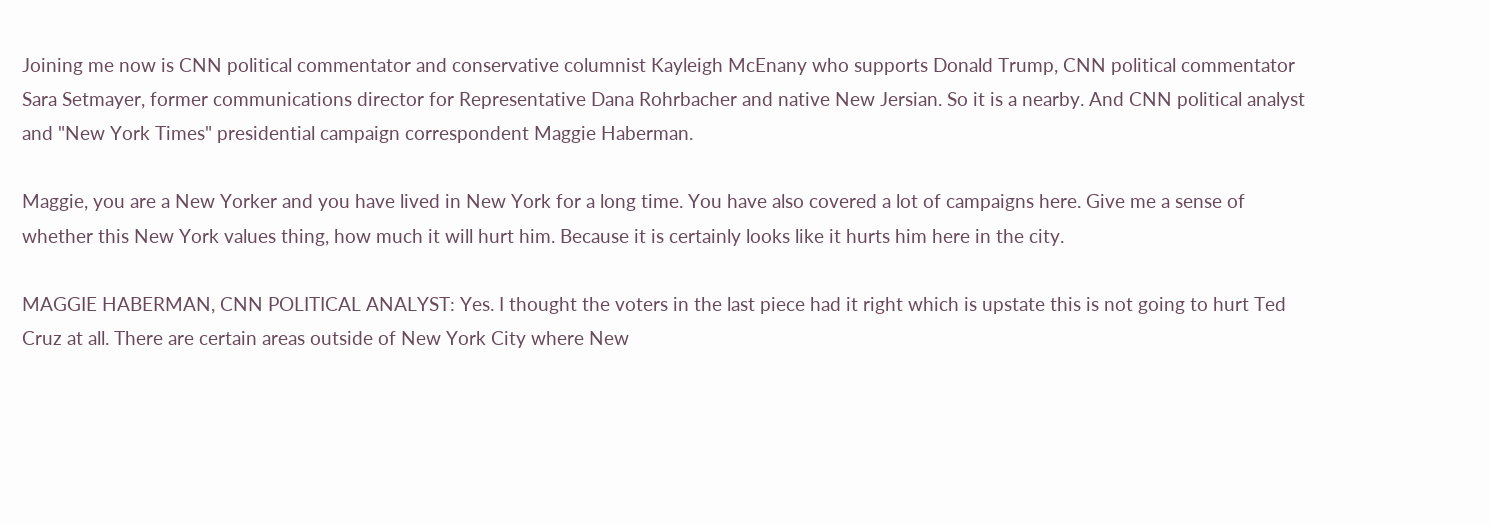Joining me now is CNN political commentator and conservative columnist Kayleigh McEnany who supports Donald Trump, CNN political commentator Sara Setmayer, former communications director for Representative Dana Rohrbacher and native New Jersian. So it is a nearby. And CNN political analyst and "New York Times" presidential campaign correspondent Maggie Haberman.

Maggie, you are a New Yorker and you have lived in New York for a long time. You have also covered a lot of campaigns here. Give me a sense of whether this New York values thing, how much it will hurt him. Because it is certainly looks like it hurts him here in the city.

MAGGIE HABERMAN, CNN POLITICAL ANALYST: Yes. I thought the voters in the last piece had it right which is upstate this is not going to hurt Ted Cruz at all. There are certain areas outside of New York City where New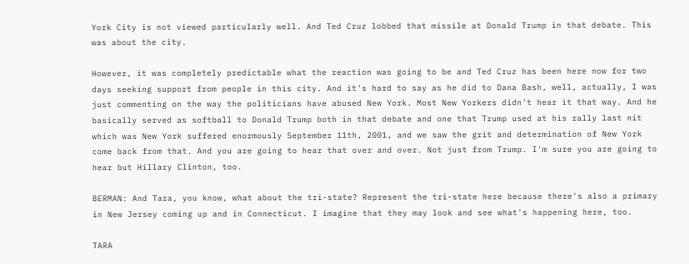York City is not viewed particularly well. And Ted Cruz lobbed that missile at Donald Trump in that debate. This was about the city.

However, it was completely predictable what the reaction was going to be and Ted Cruz has been here now for two days seeking support from people in this city. And it's hard to say as he did to Dana Bash, well, actually, I was just commenting on the way the politicians have abused New York. Most New Yorkers didn't hear it that way. And he basically served as softball to Donald Trump both in that debate and one that Trump used at his rally last nit which was New York suffered enormously September 11th, 2001, and we saw the grit and determination of New York come back from that. And you are going to hear that over and over. Not just from Trump. I'm sure you are going to hear but Hillary Clinton, too.

BERMAN: And Tara, you know, what about the tri-state? Represent the tri-state here because there's also a primary in New Jersey coming up and in Connecticut. I imagine that they may look and see what's happening here, too.

TARA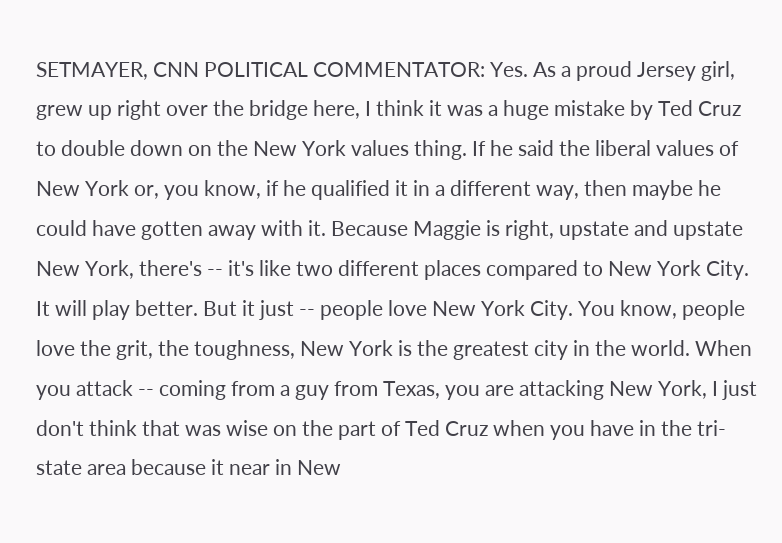SETMAYER, CNN POLITICAL COMMENTATOR: Yes. As a proud Jersey girl, grew up right over the bridge here, I think it was a huge mistake by Ted Cruz to double down on the New York values thing. If he said the liberal values of New York or, you know, if he qualified it in a different way, then maybe he could have gotten away with it. Because Maggie is right, upstate and upstate New York, there's -- it's like two different places compared to New York City. It will play better. But it just -- people love New York City. You know, people love the grit, the toughness, New York is the greatest city in the world. When you attack -- coming from a guy from Texas, you are attacking New York, I just don't think that was wise on the part of Ted Cruz when you have in the tri-state area because it near in New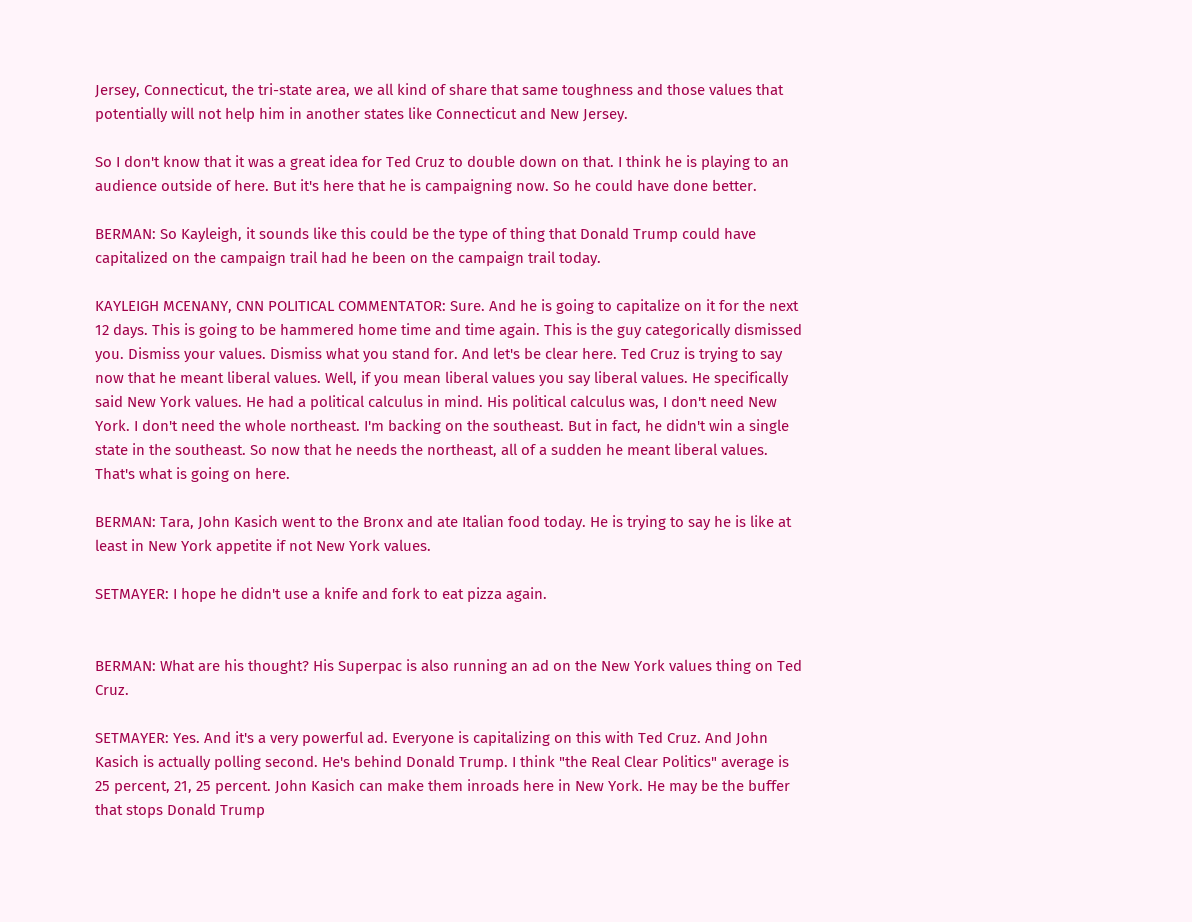Jersey, Connecticut, the tri-state area, we all kind of share that same toughness and those values that potentially will not help him in another states like Connecticut and New Jersey.

So I don't know that it was a great idea for Ted Cruz to double down on that. I think he is playing to an audience outside of here. But it's here that he is campaigning now. So he could have done better.

BERMAN: So Kayleigh, it sounds like this could be the type of thing that Donald Trump could have capitalized on the campaign trail had he been on the campaign trail today.

KAYLEIGH MCENANY, CNN POLITICAL COMMENTATOR: Sure. And he is going to capitalize on it for the next 12 days. This is going to be hammered home time and time again. This is the guy categorically dismissed you. Dismiss your values. Dismiss what you stand for. And let's be clear here. Ted Cruz is trying to say now that he meant liberal values. Well, if you mean liberal values you say liberal values. He specifically said New York values. He had a political calculus in mind. His political calculus was, I don't need New York. I don't need the whole northeast. I'm backing on the southeast. But in fact, he didn't win a single state in the southeast. So now that he needs the northeast, all of a sudden he meant liberal values. That's what is going on here.

BERMAN: Tara, John Kasich went to the Bronx and ate Italian food today. He is trying to say he is like at least in New York appetite if not New York values.

SETMAYER: I hope he didn't use a knife and fork to eat pizza again.


BERMAN: What are his thought? His Superpac is also running an ad on the New York values thing on Ted Cruz.

SETMAYER: Yes. And it's a very powerful ad. Everyone is capitalizing on this with Ted Cruz. And John Kasich is actually polling second. He's behind Donald Trump. I think "the Real Clear Politics" average is 25 percent, 21, 25 percent. John Kasich can make them inroads here in New York. He may be the buffer that stops Donald Trump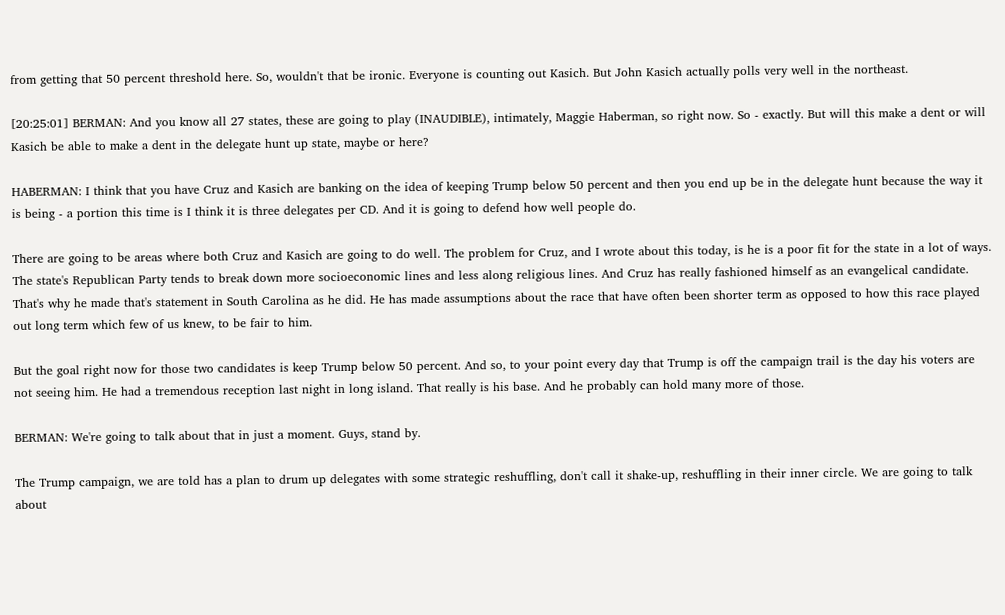from getting that 50 percent threshold here. So, wouldn't that be ironic. Everyone is counting out Kasich. But John Kasich actually polls very well in the northeast.

[20:25:01] BERMAN: And you know all 27 states, these are going to play (INAUDIBLE), intimately, Maggie Haberman, so right now. So - exactly. But will this make a dent or will Kasich be able to make a dent in the delegate hunt up state, maybe or here?

HABERMAN: I think that you have Cruz and Kasich are banking on the idea of keeping Trump below 50 percent and then you end up be in the delegate hunt because the way it is being - a portion this time is I think it is three delegates per CD. And it is going to defend how well people do.

There are going to be areas where both Cruz and Kasich are going to do well. The problem for Cruz, and I wrote about this today, is he is a poor fit for the state in a lot of ways. The state's Republican Party tends to break down more socioeconomic lines and less along religious lines. And Cruz has really fashioned himself as an evangelical candidate. That's why he made that's statement in South Carolina as he did. He has made assumptions about the race that have often been shorter term as opposed to how this race played out long term which few of us knew, to be fair to him.

But the goal right now for those two candidates is keep Trump below 50 percent. And so, to your point every day that Trump is off the campaign trail is the day his voters are not seeing him. He had a tremendous reception last night in long island. That really is his base. And he probably can hold many more of those.

BERMAN: We're going to talk about that in just a moment. Guys, stand by.

The Trump campaign, we are told has a plan to drum up delegates with some strategic reshuffling, don't call it shake-up, reshuffling in their inner circle. We are going to talk about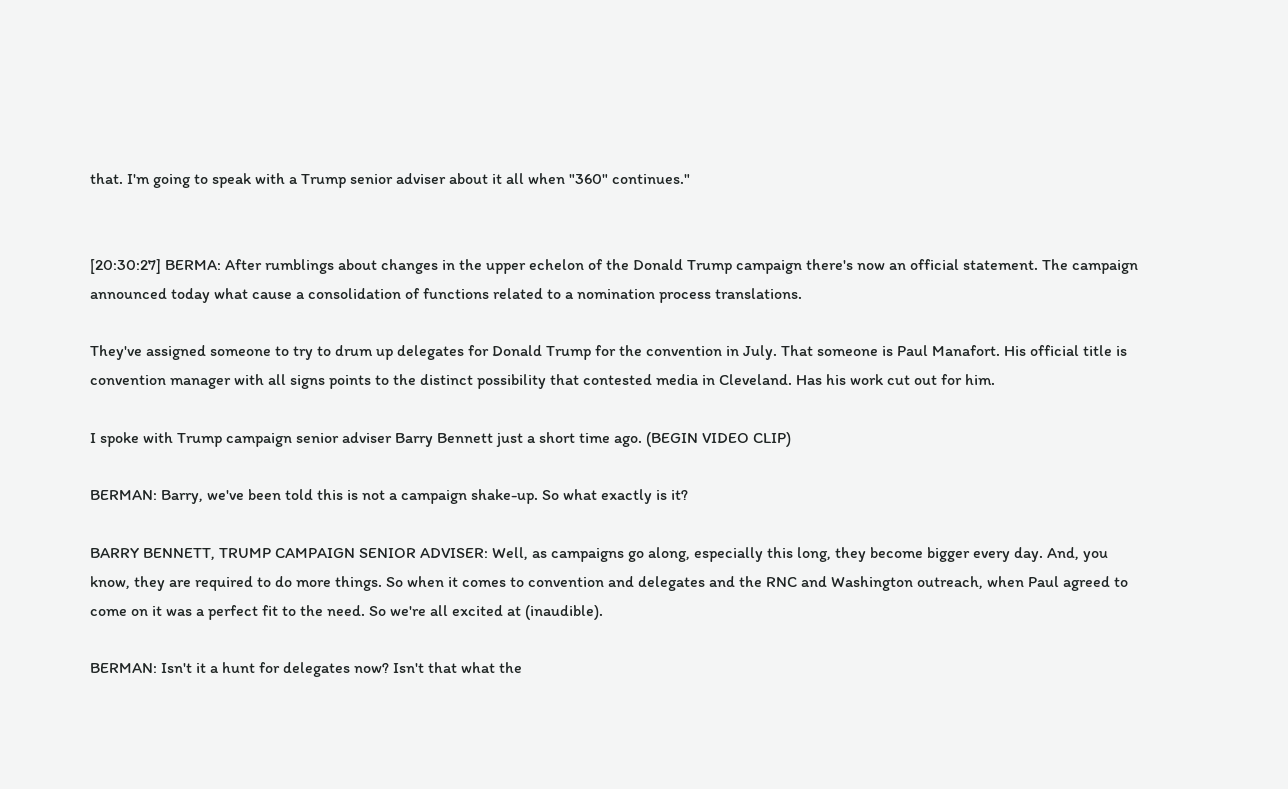that. I'm going to speak with a Trump senior adviser about it all when "360" continues."


[20:30:27] BERMA: After rumblings about changes in the upper echelon of the Donald Trump campaign there's now an official statement. The campaign announced today what cause a consolidation of functions related to a nomination process translations.

They've assigned someone to try to drum up delegates for Donald Trump for the convention in July. That someone is Paul Manafort. His official title is convention manager with all signs points to the distinct possibility that contested media in Cleveland. Has his work cut out for him.

I spoke with Trump campaign senior adviser Barry Bennett just a short time ago. (BEGIN VIDEO CLIP)

BERMAN: Barry, we've been told this is not a campaign shake-up. So what exactly is it?

BARRY BENNETT, TRUMP CAMPAIGN SENIOR ADVISER: Well, as campaigns go along, especially this long, they become bigger every day. And, you know, they are required to do more things. So when it comes to convention and delegates and the RNC and Washington outreach, when Paul agreed to come on it was a perfect fit to the need. So we're all excited at (inaudible).

BERMAN: Isn't it a hunt for delegates now? Isn't that what the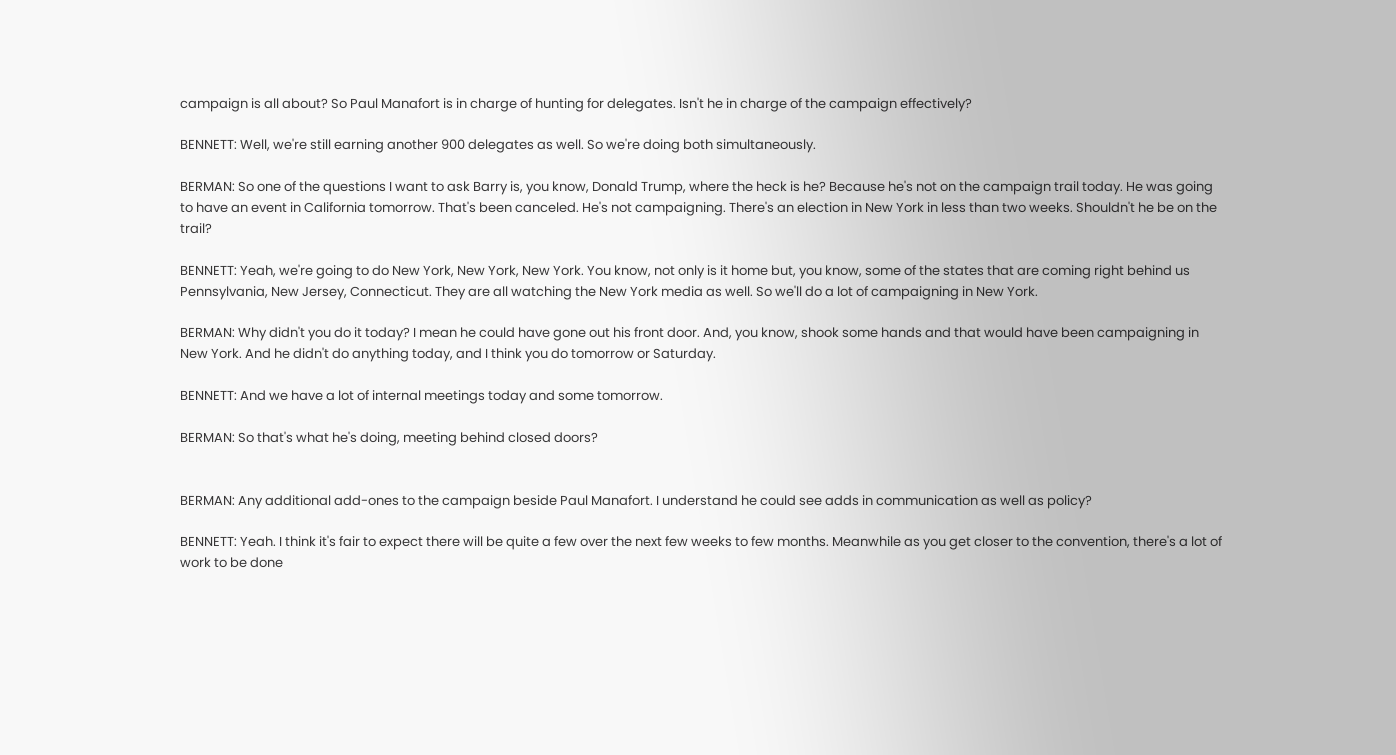campaign is all about? So Paul Manafort is in charge of hunting for delegates. Isn't he in charge of the campaign effectively?

BENNETT: Well, we're still earning another 900 delegates as well. So we're doing both simultaneously.

BERMAN: So one of the questions I want to ask Barry is, you know, Donald Trump, where the heck is he? Because he's not on the campaign trail today. He was going to have an event in California tomorrow. That's been canceled. He's not campaigning. There's an election in New York in less than two weeks. Shouldn't he be on the trail?

BENNETT: Yeah, we're going to do New York, New York, New York. You know, not only is it home but, you know, some of the states that are coming right behind us Pennsylvania, New Jersey, Connecticut. They are all watching the New York media as well. So we'll do a lot of campaigning in New York.

BERMAN: Why didn't you do it today? I mean he could have gone out his front door. And, you know, shook some hands and that would have been campaigning in New York. And he didn't do anything today, and I think you do tomorrow or Saturday.

BENNETT: And we have a lot of internal meetings today and some tomorrow.

BERMAN: So that's what he's doing, meeting behind closed doors?


BERMAN: Any additional add-ones to the campaign beside Paul Manafort. I understand he could see adds in communication as well as policy?

BENNETT: Yeah. I think it's fair to expect there will be quite a few over the next few weeks to few months. Meanwhile as you get closer to the convention, there's a lot of work to be done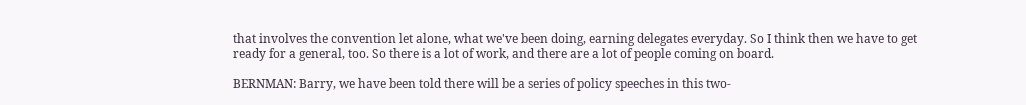that involves the convention let alone, what we've been doing, earning delegates everyday. So I think then we have to get ready for a general, too. So there is a lot of work, and there are a lot of people coming on board.

BERNMAN: Barry, we have been told there will be a series of policy speeches in this two-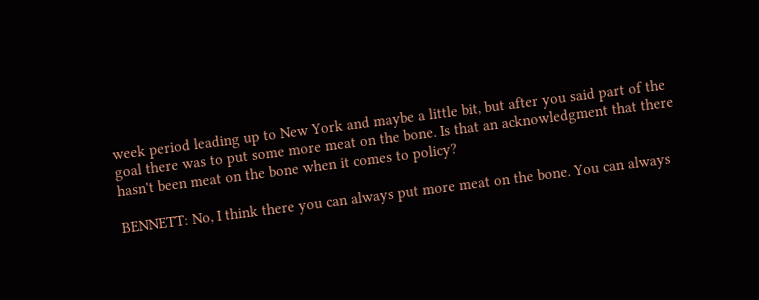week period leading up to New York and maybe a little bit, but after you said part of the goal there was to put some more meat on the bone. Is that an acknowledgment that there hasn't been meat on the bone when it comes to policy?

BENNETT: No, I think there you can always put more meat on the bone. You can always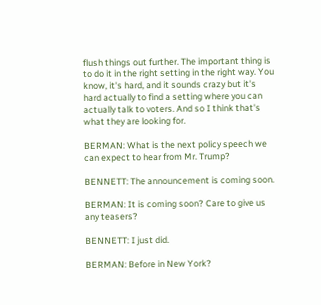flush things out further. The important thing is to do it in the right setting in the right way. You know, it's hard, and it sounds crazy but it's hard actually to find a setting where you can actually talk to voters. And so I think that's what they are looking for.

BERMAN: What is the next policy speech we can expect to hear from Mr. Trump?

BENNETT: The announcement is coming soon.

BERMAN: It is coming soon? Care to give us any teasers?

BENNETT: I just did.

BERMAN: Before in New York?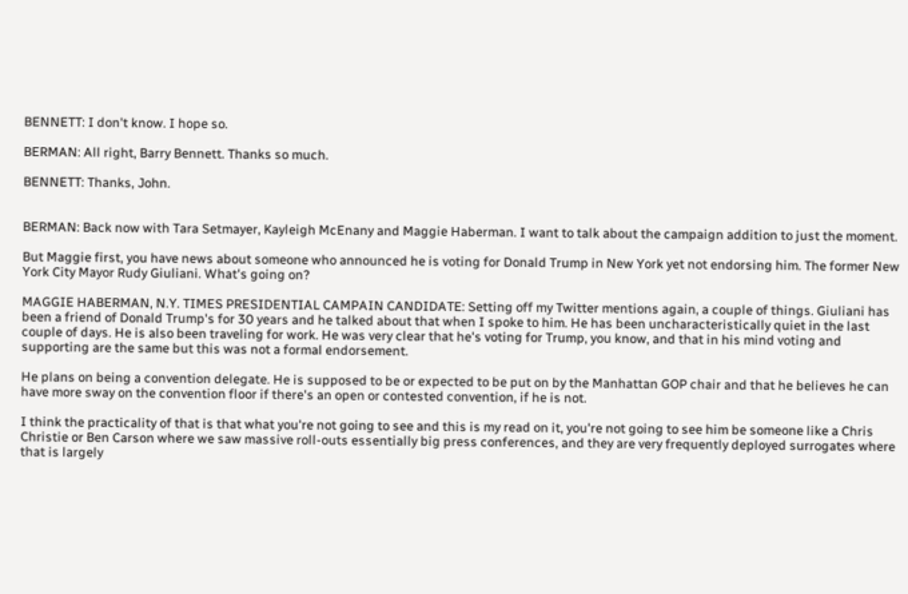BENNETT: I don't know. I hope so.

BERMAN: All right, Barry Bennett. Thanks so much.

BENNETT: Thanks, John.


BERMAN: Back now with Tara Setmayer, Kayleigh McEnany and Maggie Haberman. I want to talk about the campaign addition to just the moment.

But Maggie first, you have news about someone who announced he is voting for Donald Trump in New York yet not endorsing him. The former New York City Mayor Rudy Giuliani. What's going on?

MAGGIE HABERMAN, N.Y. TIMES PRESIDENTIAL CAMPAIN CANDIDATE: Setting off my Twitter mentions again, a couple of things. Giuliani has been a friend of Donald Trump's for 30 years and he talked about that when I spoke to him. He has been uncharacteristically quiet in the last couple of days. He is also been traveling for work. He was very clear that he's voting for Trump, you know, and that in his mind voting and supporting are the same but this was not a formal endorsement.

He plans on being a convention delegate. He is supposed to be or expected to be put on by the Manhattan GOP chair and that he believes he can have more sway on the convention floor if there's an open or contested convention, if he is not.

I think the practicality of that is that what you're not going to see and this is my read on it, you're not going to see him be someone like a Chris Christie or Ben Carson where we saw massive roll-outs essentially big press conferences, and they are very frequently deployed surrogates where that is largely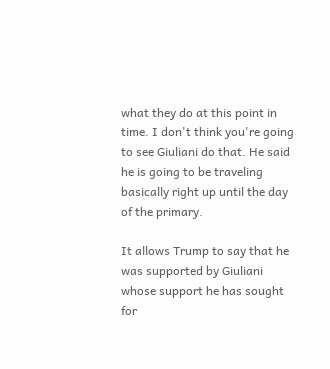what they do at this point in time. I don't think you're going to see Giuliani do that. He said he is going to be traveling basically right up until the day of the primary.

It allows Trump to say that he was supported by Giuliani whose support he has sought for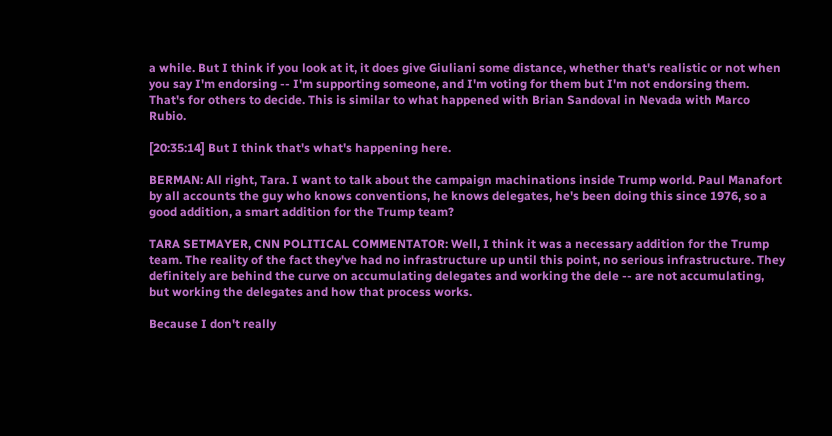a while. But I think if you look at it, it does give Giuliani some distance, whether that's realistic or not when you say I'm endorsing -- I'm supporting someone, and I'm voting for them but I'm not endorsing them. That's for others to decide. This is similar to what happened with Brian Sandoval in Nevada with Marco Rubio.

[20:35:14] But I think that's what's happening here.

BERMAN: All right, Tara. I want to talk about the campaign machinations inside Trump world. Paul Manafort by all accounts the guy who knows conventions, he knows delegates, he's been doing this since 1976, so a good addition, a smart addition for the Trump team?

TARA SETMAYER, CNN POLITICAL COMMENTATOR: Well, I think it was a necessary addition for the Trump team. The reality of the fact they've had no infrastructure up until this point, no serious infrastructure. They definitely are behind the curve on accumulating delegates and working the dele -- are not accumulating, but working the delegates and how that process works.

Because I don't really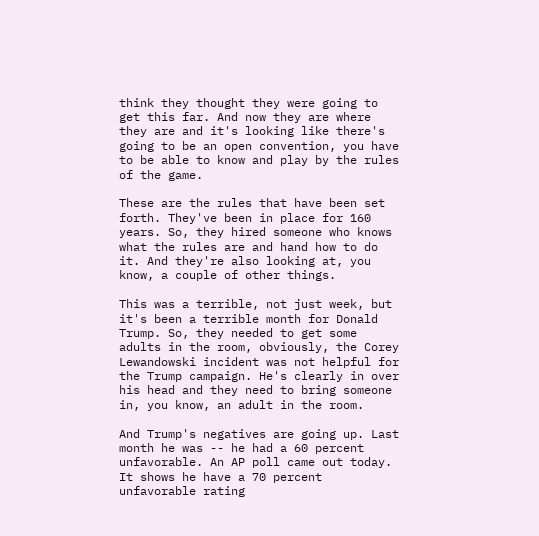think they thought they were going to get this far. And now they are where they are and it's looking like there's going to be an open convention, you have to be able to know and play by the rules of the game.

These are the rules that have been set forth. They've been in place for 160 years. So, they hired someone who knows what the rules are and hand how to do it. And they're also looking at, you know, a couple of other things.

This was a terrible, not just week, but it's been a terrible month for Donald Trump. So, they needed to get some adults in the room, obviously, the Corey Lewandowski incident was not helpful for the Trump campaign. He's clearly in over his head and they need to bring someone in, you know, an adult in the room.

And Trump's negatives are going up. Last month he was -- he had a 60 percent unfavorable. An AP poll came out today. It shows he have a 70 percent unfavorable rating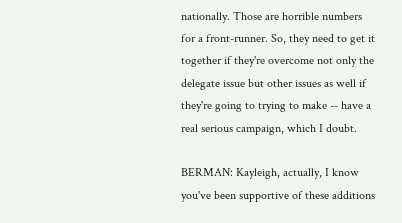nationally. Those are horrible numbers for a front-runner. So, they need to get it together if they're overcome not only the delegate issue but other issues as well if they're going to trying to make -- have a real serious campaign, which I doubt.

BERMAN: Kayleigh, actually, I know you've been supportive of these additions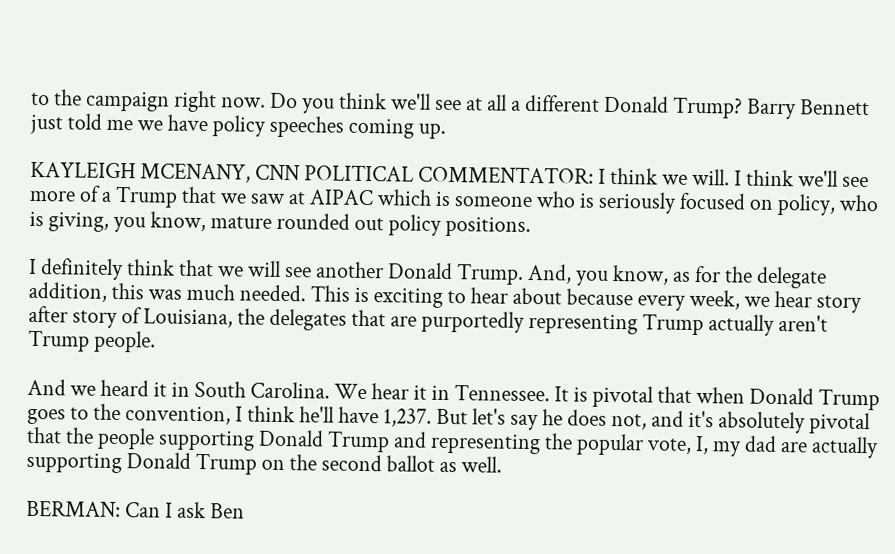to the campaign right now. Do you think we'll see at all a different Donald Trump? Barry Bennett just told me we have policy speeches coming up.

KAYLEIGH MCENANY, CNN POLITICAL COMMENTATOR: I think we will. I think we'll see more of a Trump that we saw at AIPAC which is someone who is seriously focused on policy, who is giving, you know, mature rounded out policy positions.

I definitely think that we will see another Donald Trump. And, you know, as for the delegate addition, this was much needed. This is exciting to hear about because every week, we hear story after story of Louisiana, the delegates that are purportedly representing Trump actually aren't Trump people.

And we heard it in South Carolina. We hear it in Tennessee. It is pivotal that when Donald Trump goes to the convention, I think he'll have 1,237. But let's say he does not, and it's absolutely pivotal that the people supporting Donald Trump and representing the popular vote, I, my dad are actually supporting Donald Trump on the second ballot as well.

BERMAN: Can I ask Ben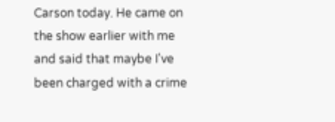Carson today. He came on the show earlier with me and said that maybe I've been charged with a crime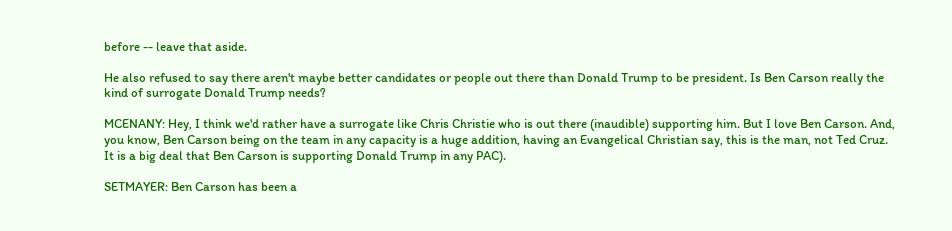before -- leave that aside.

He also refused to say there aren't maybe better candidates or people out there than Donald Trump to be president. Is Ben Carson really the kind of surrogate Donald Trump needs?

MCENANY: Hey, I think we'd rather have a surrogate like Chris Christie who is out there (inaudible) supporting him. But I love Ben Carson. And, you know, Ben Carson being on the team in any capacity is a huge addition, having an Evangelical Christian say, this is the man, not Ted Cruz. It is a big deal that Ben Carson is supporting Donald Trump in any PAC).

SETMAYER: Ben Carson has been a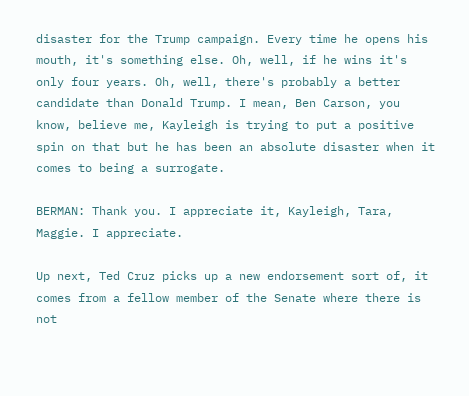disaster for the Trump campaign. Every time he opens his mouth, it's something else. Oh, well, if he wins it's only four years. Oh, well, there's probably a better candidate than Donald Trump. I mean, Ben Carson, you know, believe me, Kayleigh is trying to put a positive spin on that but he has been an absolute disaster when it comes to being a surrogate.

BERMAN: Thank you. I appreciate it, Kayleigh, Tara, Maggie. I appreciate.

Up next, Ted Cruz picks up a new endorsement sort of, it comes from a fellow member of the Senate where there is not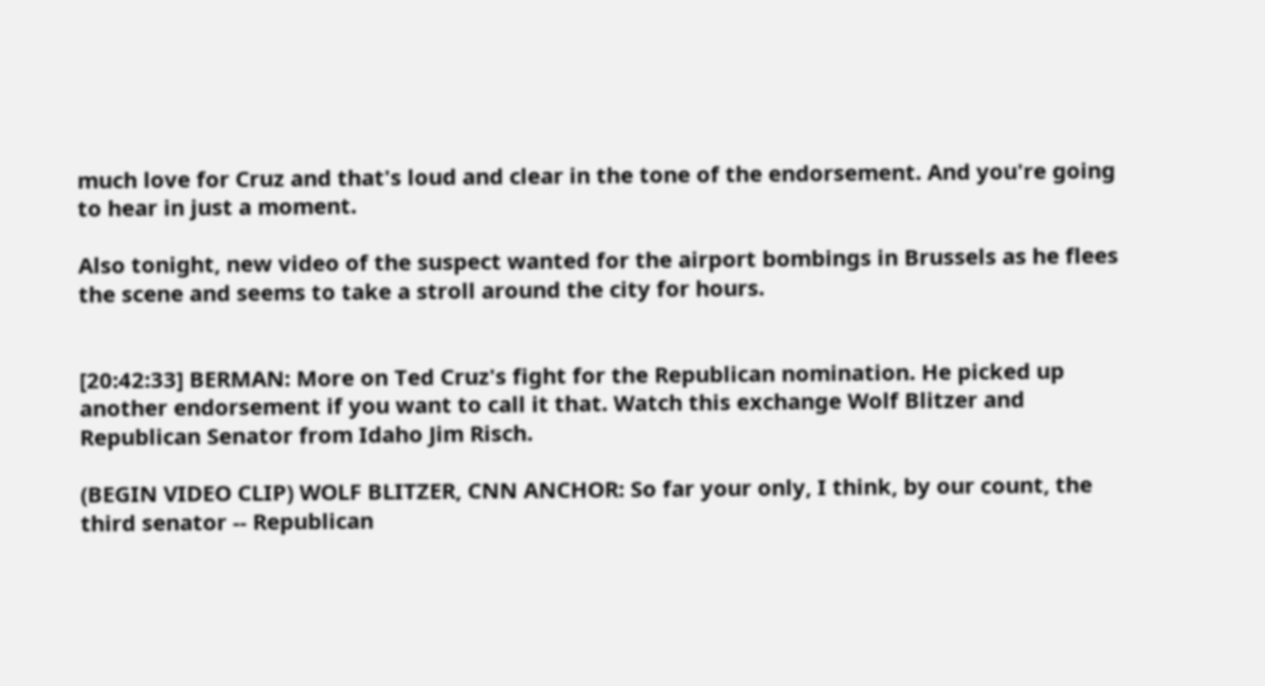much love for Cruz and that's loud and clear in the tone of the endorsement. And you're going to hear in just a moment.

Also tonight, new video of the suspect wanted for the airport bombings in Brussels as he flees the scene and seems to take a stroll around the city for hours.


[20:42:33] BERMAN: More on Ted Cruz's fight for the Republican nomination. He picked up another endorsement if you want to call it that. Watch this exchange Wolf Blitzer and Republican Senator from Idaho Jim Risch.

(BEGIN VIDEO CLIP) WOLF BLITZER, CNN ANCHOR: So far your only, I think, by our count, the third senator -- Republican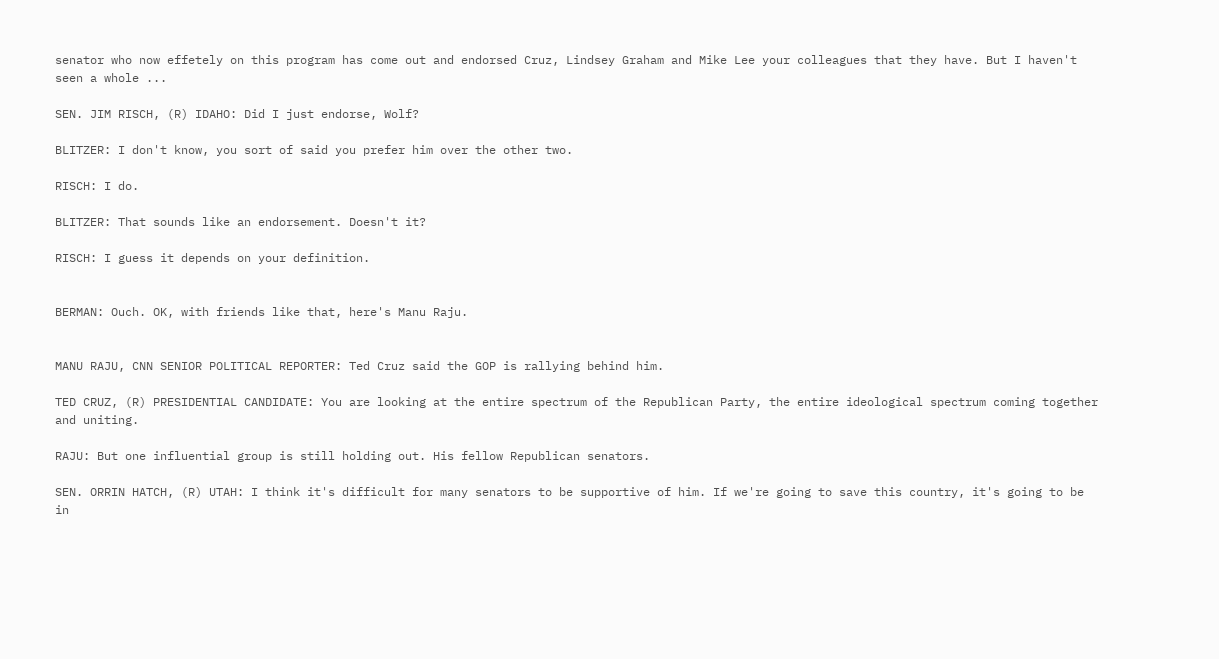senator who now effetely on this program has come out and endorsed Cruz, Lindsey Graham and Mike Lee your colleagues that they have. But I haven't seen a whole ...

SEN. JIM RISCH, (R) IDAHO: Did I just endorse, Wolf?

BLITZER: I don't know, you sort of said you prefer him over the other two.

RISCH: I do.

BLITZER: That sounds like an endorsement. Doesn't it?

RISCH: I guess it depends on your definition.


BERMAN: Ouch. OK, with friends like that, here's Manu Raju.


MANU RAJU, CNN SENIOR POLITICAL REPORTER: Ted Cruz said the GOP is rallying behind him.

TED CRUZ, (R) PRESIDENTIAL CANDIDATE: You are looking at the entire spectrum of the Republican Party, the entire ideological spectrum coming together and uniting.

RAJU: But one influential group is still holding out. His fellow Republican senators.

SEN. ORRIN HATCH, (R) UTAH: I think it's difficult for many senators to be supportive of him. If we're going to save this country, it's going to be in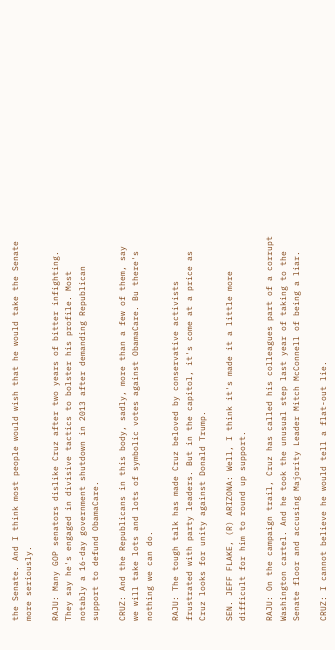the Senate. And I think most people would wish that he would take the Senate more seriously.

RAJU: Many GOP senators dislike Cruz after two years of bitter infighting. They say he's engaged in divisive tactics to bolster his profile. Most notably a 16-day government shutdown in 2013 after demanding Republican support to defund ObamaCare.

CRUZ: And the Republicans in this body, sadly, more than a few of them, say we will take lots and lots of symbolic votes against ObamaCare. Bu there's nothing we can do.

RAJU: The tough talk has made Cruz beloved by conservative activists frustrated with party leaders. But in the capitol, it's come at a price as Cruz looks for unity against Donald Trump.

SEN. JEFF FLAKE, (R) ARIZONA: Well, I think it's made it a little more difficult for him to round up support.

RAJU: On the campaign trail, Cruz has called his colleagues part of a corrupt Washington cartel. And he took the unusual step last year of taking to the Senate floor and accusing Majority Leader Mitch McConnell of being a liar.

CRUZ: I cannot believe he would tell a flat-out lie.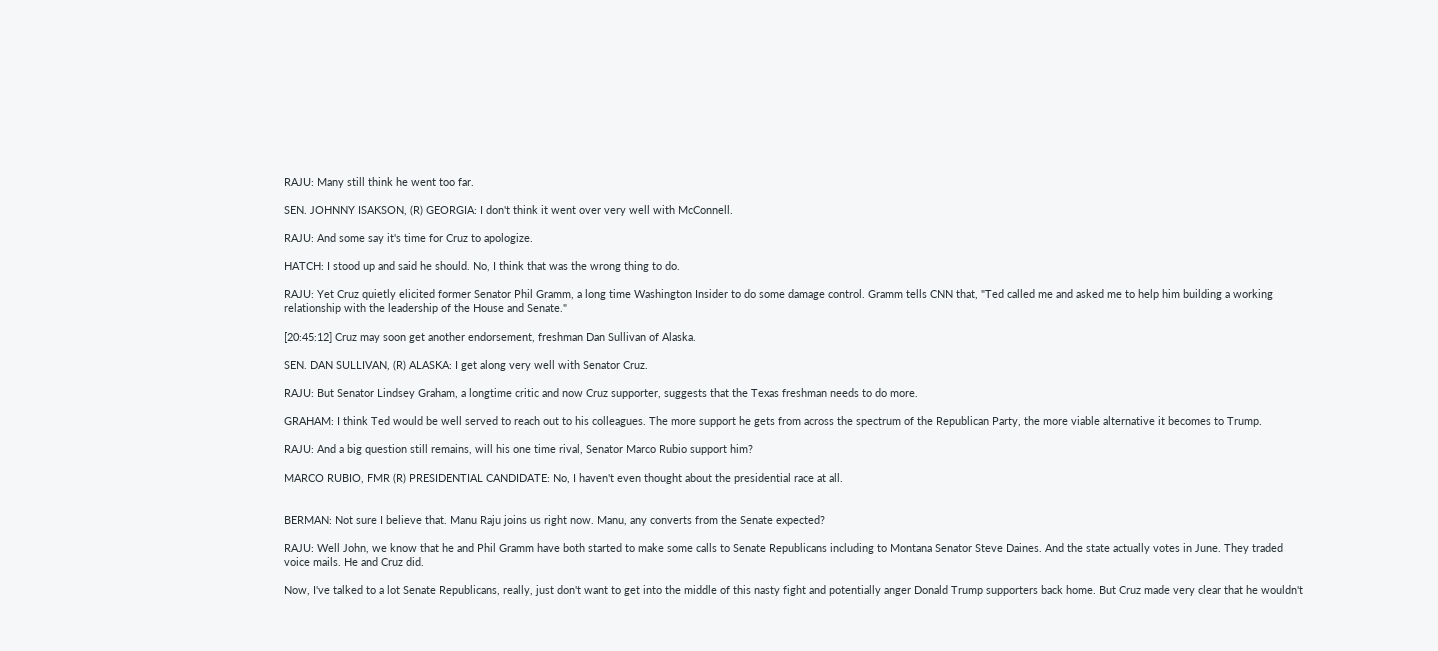RAJU: Many still think he went too far.

SEN. JOHNNY ISAKSON, (R) GEORGIA: I don't think it went over very well with McConnell.

RAJU: And some say it's time for Cruz to apologize.

HATCH: I stood up and said he should. No, I think that was the wrong thing to do.

RAJU: Yet Cruz quietly elicited former Senator Phil Gramm, a long time Washington Insider to do some damage control. Gramm tells CNN that, "Ted called me and asked me to help him building a working relationship with the leadership of the House and Senate."

[20:45:12] Cruz may soon get another endorsement, freshman Dan Sullivan of Alaska.

SEN. DAN SULLIVAN, (R) ALASKA: I get along very well with Senator Cruz.

RAJU: But Senator Lindsey Graham, a longtime critic and now Cruz supporter, suggests that the Texas freshman needs to do more.

GRAHAM: I think Ted would be well served to reach out to his colleagues. The more support he gets from across the spectrum of the Republican Party, the more viable alternative it becomes to Trump.

RAJU: And a big question still remains, will his one time rival, Senator Marco Rubio support him?

MARCO RUBIO, FMR (R) PRESIDENTIAL CANDIDATE: No, I haven't even thought about the presidential race at all.


BERMAN: Not sure I believe that. Manu Raju joins us right now. Manu, any converts from the Senate expected?

RAJU: Well John, we know that he and Phil Gramm have both started to make some calls to Senate Republicans including to Montana Senator Steve Daines. And the state actually votes in June. They traded voice mails. He and Cruz did.

Now, I've talked to a lot Senate Republicans, really, just don't want to get into the middle of this nasty fight and potentially anger Donald Trump supporters back home. But Cruz made very clear that he wouldn't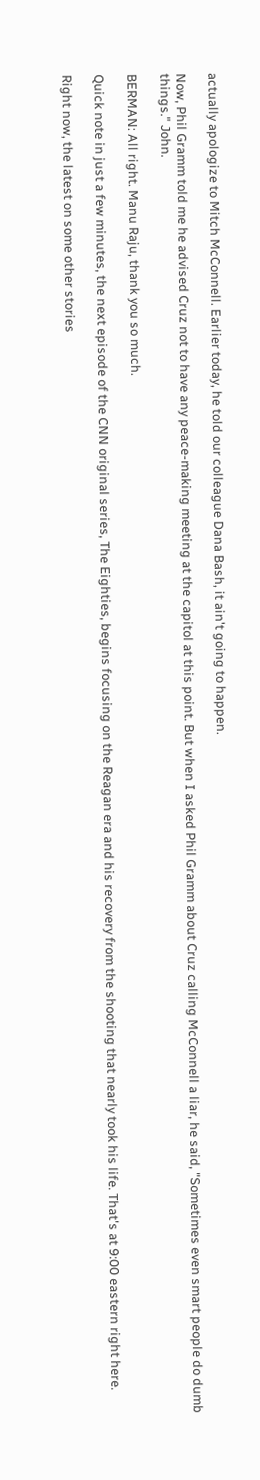actually apologize to Mitch McConnell. Earlier today, he told our colleague Dana Bash, it ain't going to happen.

Now, Phil Gramm told me he advised Cruz not to have any peace-making meeting at the capitol at this point. But when I asked Phil Gramm about Cruz calling McConnell a liar, he said, "Sometimes even smart people do dumb things." John.

BERMAN: All right. Manu Raju, thank you so much.

Quick note in just a few minutes, the next episode of the CNN original series, The Eighties, begins focusing on the Reagan era and his recovery from the shooting that nearly took his life. That's at 9:00 eastern right here.

Right now, the latest on some other stories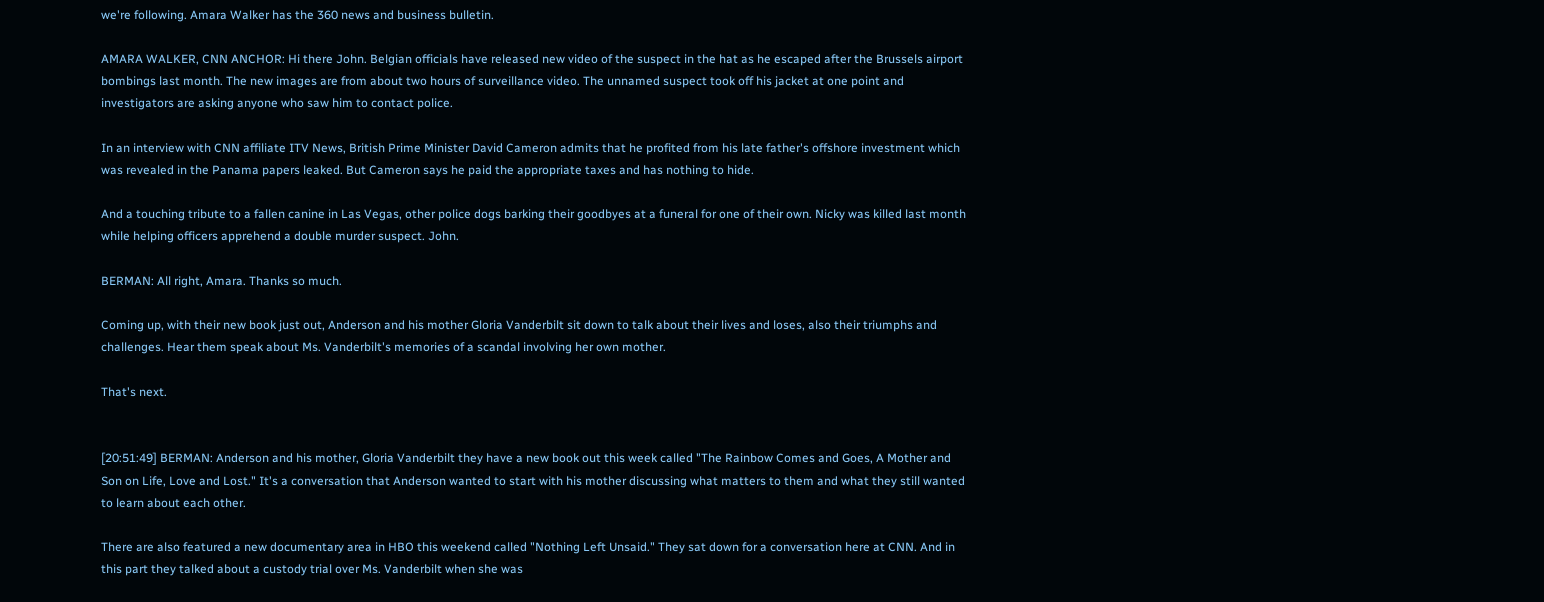we're following. Amara Walker has the 360 news and business bulletin.

AMARA WALKER, CNN ANCHOR: Hi there John. Belgian officials have released new video of the suspect in the hat as he escaped after the Brussels airport bombings last month. The new images are from about two hours of surveillance video. The unnamed suspect took off his jacket at one point and investigators are asking anyone who saw him to contact police.

In an interview with CNN affiliate ITV News, British Prime Minister David Cameron admits that he profited from his late father's offshore investment which was revealed in the Panama papers leaked. But Cameron says he paid the appropriate taxes and has nothing to hide.

And a touching tribute to a fallen canine in Las Vegas, other police dogs barking their goodbyes at a funeral for one of their own. Nicky was killed last month while helping officers apprehend a double murder suspect. John.

BERMAN: All right, Amara. Thanks so much.

Coming up, with their new book just out, Anderson and his mother Gloria Vanderbilt sit down to talk about their lives and loses, also their triumphs and challenges. Hear them speak about Ms. Vanderbilt's memories of a scandal involving her own mother.

That's next.


[20:51:49] BERMAN: Anderson and his mother, Gloria Vanderbilt they have a new book out this week called "The Rainbow Comes and Goes, A Mother and Son on Life, Love and Lost." It's a conversation that Anderson wanted to start with his mother discussing what matters to them and what they still wanted to learn about each other.

There are also featured a new documentary area in HBO this weekend called "Nothing Left Unsaid." They sat down for a conversation here at CNN. And in this part they talked about a custody trial over Ms. Vanderbilt when she was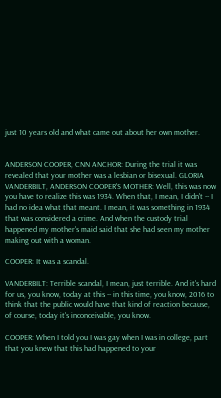just 10 years old and what came out about her own mother.


ANDERSON COOPER, CNN ANCHOR: During the trial it was revealed that your mother was a lesbian or bisexual. GLORIA VANDERBILT, ANDERSON COOPER'S MOTHER: Well, this was now you have to realize this was 1934. When that, I mean, I didn't -- I had no idea what that meant. I mean, it was something in 1934 that was considered a crime. And when the custody trial happened my mother's maid said that she had seen my mother making out with a woman.

COOPER: It was a scandal.

VANDERBILT: Terrible scandal, I mean, just terrible. And it's hard for us, you know, today at this -- in this time, you know, 2016 to think that the public would have that kind of reaction because, of course, today it's inconceivable, you know.

COOPER: When I told you I was gay when I was in college, part that you knew that this had happened to your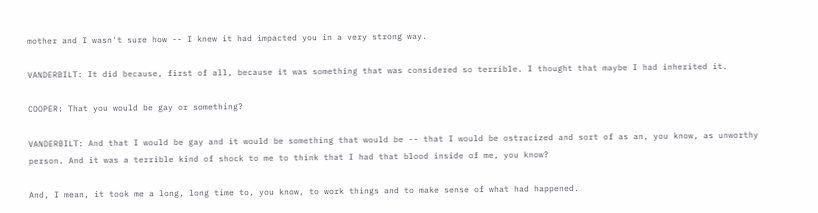mother and I wasn't sure how -- I knew it had impacted you in a very strong way.

VANDERBILT: It did because, first of all, because it was something that was considered so terrible. I thought that maybe I had inherited it.

COOPER: That you would be gay or something?

VANDERBILT: And that I would be gay and it would be something that would be -- that I would be ostracized and sort of as an, you know, as unworthy person. And it was a terrible kind of shock to me to think that I had that blood inside of me, you know?

And, I mean, it took me a long, long time to, you know, to work things and to make sense of what had happened.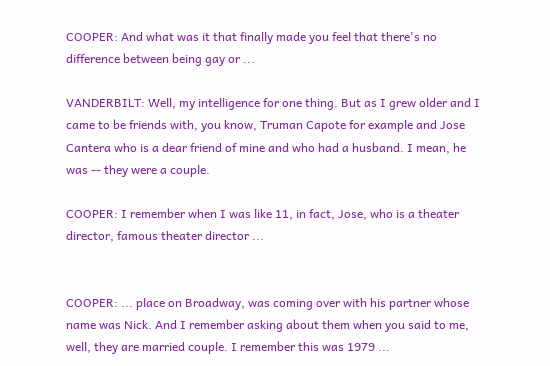COOPER: And what was it that finally made you feel that there's no difference between being gay or ...

VANDERBILT: Well, my intelligence for one thing. But as I grew older and I came to be friends with, you know, Truman Capote for example and Jose Cantera who is a dear friend of mine and who had a husband. I mean, he was -- they were a couple.

COOPER: I remember when I was like 11, in fact, Jose, who is a theater director, famous theater director ...


COOPER: ... place on Broadway, was coming over with his partner whose name was Nick. And I remember asking about them when you said to me, well, they are married couple. I remember this was 1979 ...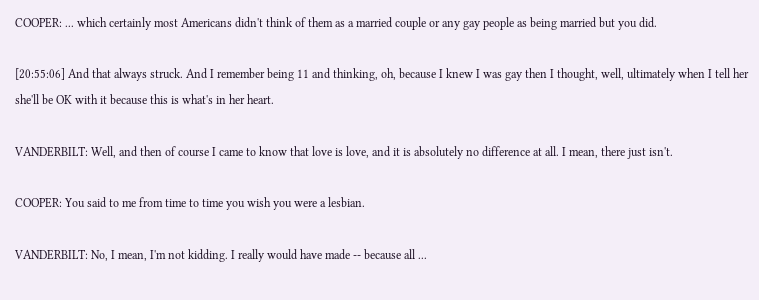COOPER: ... which certainly most Americans didn't think of them as a married couple or any gay people as being married but you did.

[20:55:06] And that always struck. And I remember being 11 and thinking, oh, because I knew I was gay then I thought, well, ultimately when I tell her she'll be OK with it because this is what's in her heart.

VANDERBILT: Well, and then of course I came to know that love is love, and it is absolutely no difference at all. I mean, there just isn't.

COOPER: You said to me from time to time you wish you were a lesbian.

VANDERBILT: No, I mean, I'm not kidding. I really would have made -- because all ...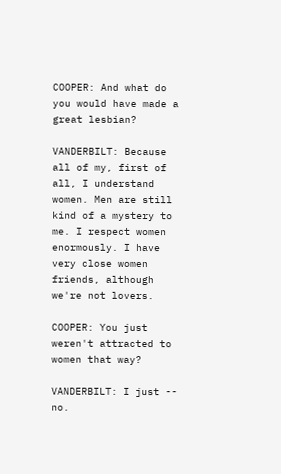COOPER: And what do you would have made a great lesbian?

VANDERBILT: Because all of my, first of all, I understand women. Men are still kind of a mystery to me. I respect women enormously. I have very close women friends, although we're not lovers.

COOPER: You just weren't attracted to women that way?

VANDERBILT: I just -- no.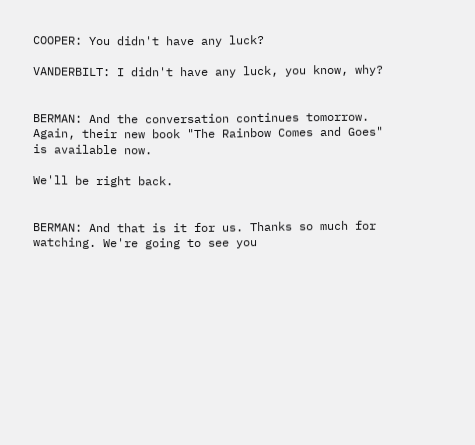COOPER: You didn't have any luck?

VANDERBILT: I didn't have any luck, you know, why?


BERMAN: And the conversation continues tomorrow. Again, their new book "The Rainbow Comes and Goes" is available now.

We'll be right back.


BERMAN: And that is it for us. Thanks so much for watching. We're going to see you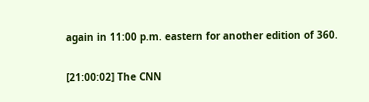again in 11:00 p.m. eastern for another edition of 360.

[21:00:02] The CNN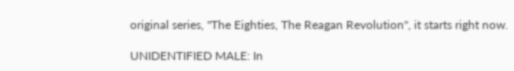original series, "The Eighties, The Reagan Revolution", it starts right now.

UNIDENTIFIED MALE: In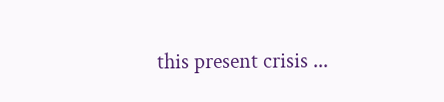this present crisis ...